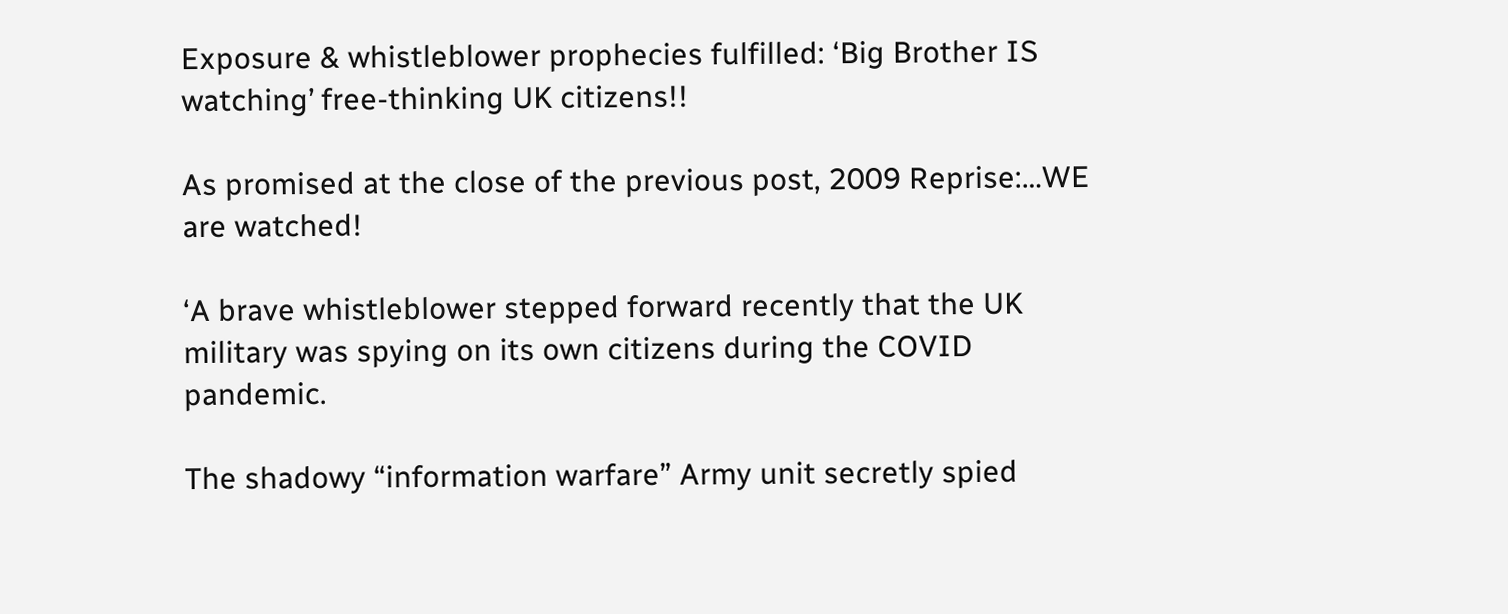Exposure & whistleblower prophecies fulfilled: ‘Big Brother IS watching’ free-thinking UK citizens!!

As promised at the close of the previous post, 2009 Reprise:…WE are watched!

‘A brave whistleblower stepped forward recently that the UK military was spying on its own citizens during the COVID pandemic.

The shadowy “information warfare” Army unit secretly spied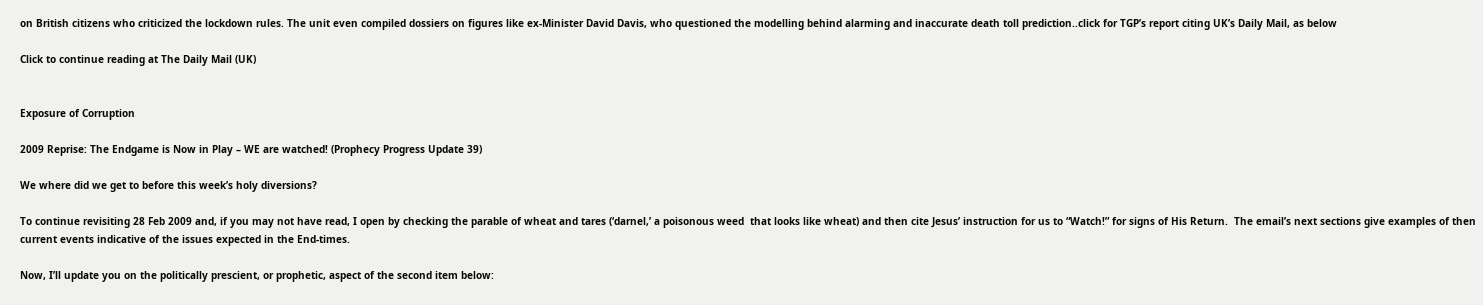on British citizens who criticized the lockdown rules. The unit even compiled dossiers on figures like ex-Minister David Davis, who questioned the modelling behind alarming and inaccurate death toll prediction..click for TGP’s report citing UK’s Daily Mail, as below

Click to continue reading at The Daily Mail (UK)


Exposure of Corruption

2009 Reprise: The Endgame is Now in Play – WE are watched! (Prophecy Progress Update 39)

We where did we get to before this week’s holy diversions?

To continue revisiting 28 Feb 2009 and, if you may not have read, I open by checking the parable of wheat and tares (‘darnel,’ a poisonous weed  that looks like wheat) and then cite Jesus’ instruction for us to “Watch!” for signs of His Return.  The email’s next sections give examples of then current events indicative of the issues expected in the End-times.

Now, I’ll update you on the politically prescient, or prophetic, aspect of the second item below: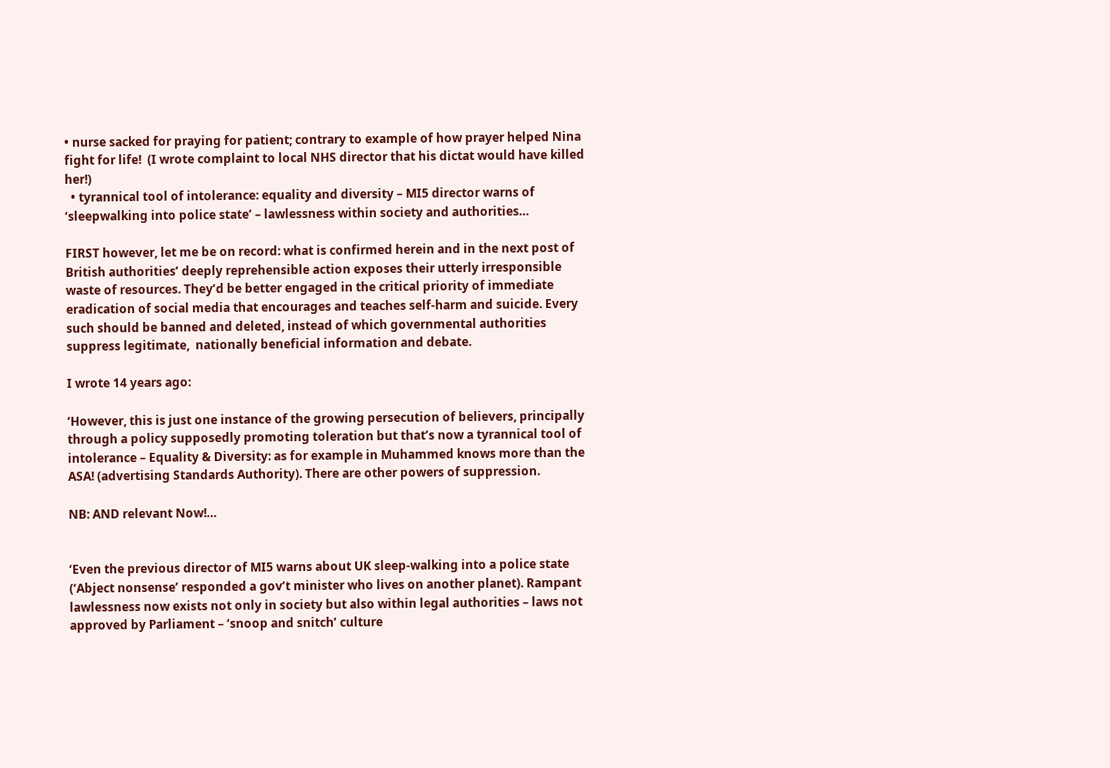• nurse sacked for praying for patient; contrary to example of how prayer helped Nina fight for life!  (I wrote complaint to local NHS director that his dictat would have killed her!)
  • tyrannical tool of intolerance: equality and diversity – MI5 director warns of ‘sleepwalking into police state’ – lawlessness within society and authorities…

FIRST however, let me be on record: what is confirmed herein and in the next post of British authorities’ deeply reprehensible action exposes their utterly irresponsible waste of resources. They’d be better engaged in the critical priority of immediate eradication of social media that encourages and teaches self-harm and suicide. Every such should be banned and deleted, instead of which governmental authorities suppress legitimate,  nationally beneficial information and debate.

I wrote 14 years ago:

‘However, this is just one instance of the growing persecution of believers, principally through a policy supposedly promoting toleration but that’s now a tyrannical tool of intolerance – Equality & Diversity: as for example in Muhammed knows more than the ASA! (advertising Standards Authority). There are other powers of suppression.

NB: AND relevant Now!…


‘Even the previous director of MI5 warns about UK sleep-walking into a police state  (‘Abject nonsense’ responded a gov’t minister who lives on another planet). Rampant lawlessness now exists not only in society but also within legal authorities – laws not approved by Parliament – ‘snoop and snitch’ culture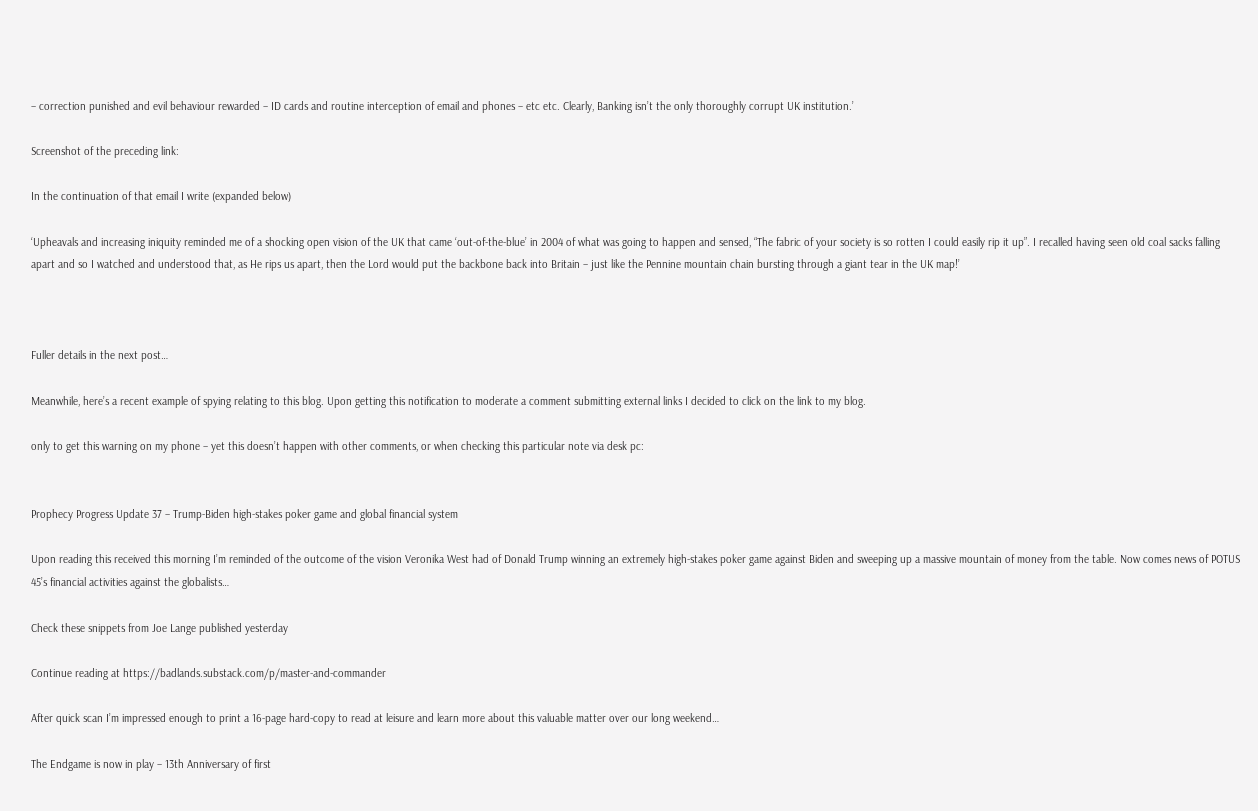– correction punished and evil behaviour rewarded – ID cards and routine interception of email and phones – etc etc. Clearly, Banking isn’t the only thoroughly corrupt UK institution.’

Screenshot of the preceding link:

In the continuation of that email I write (expanded below)

‘Upheavals and increasing iniquity reminded me of a shocking open vision of the UK that came ‘out-of-the-blue’ in 2004 of what was going to happen and sensed, “The fabric of your society is so rotten I could easily rip it up”. I recalled having seen old coal sacks falling apart and so I watched and understood that, as He rips us apart, then the Lord would put the backbone back into Britain – just like the Pennine mountain chain bursting through a giant tear in the UK map!’



Fuller details in the next post…

Meanwhile, here’s a recent example of spying relating to this blog. Upon getting this notification to moderate a comment submitting external links I decided to click on the link to my blog.

only to get this warning on my phone – yet this doesn’t happen with other comments, or when checking this particular note via desk pc:


Prophecy Progress Update 37 – Trump-Biden high-stakes poker game and global financial system

Upon reading this received this morning I’m reminded of the outcome of the vision Veronika West had of Donald Trump winning an extremely high-stakes poker game against Biden and sweeping up a massive mountain of money from the table. Now comes news of POTUS 45’s financial activities against the globalists…

Check these snippets from Joe Lange published yesterday

Continue reading at https://badlands.substack.com/p/master-and-commander

After quick scan I’m impressed enough to print a 16-page hard-copy to read at leisure and learn more about this valuable matter over our long weekend…

The Endgame is now in play – 13th Anniversary of first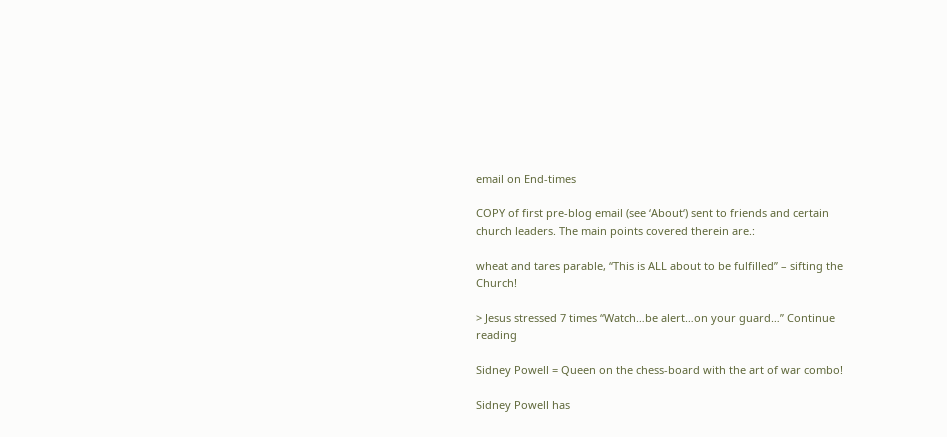email on End-times

COPY of first pre-blog email (see ‘About‘) sent to friends and certain church leaders. The main points covered therein are.:

wheat and tares parable, “This is ALL about to be fulfilled” – sifting the Church!

> Jesus stressed 7 times “Watch…be alert…on your guard…” Continue reading

Sidney Powell = Queen on the chess-board with the art of war combo!

Sidney Powell has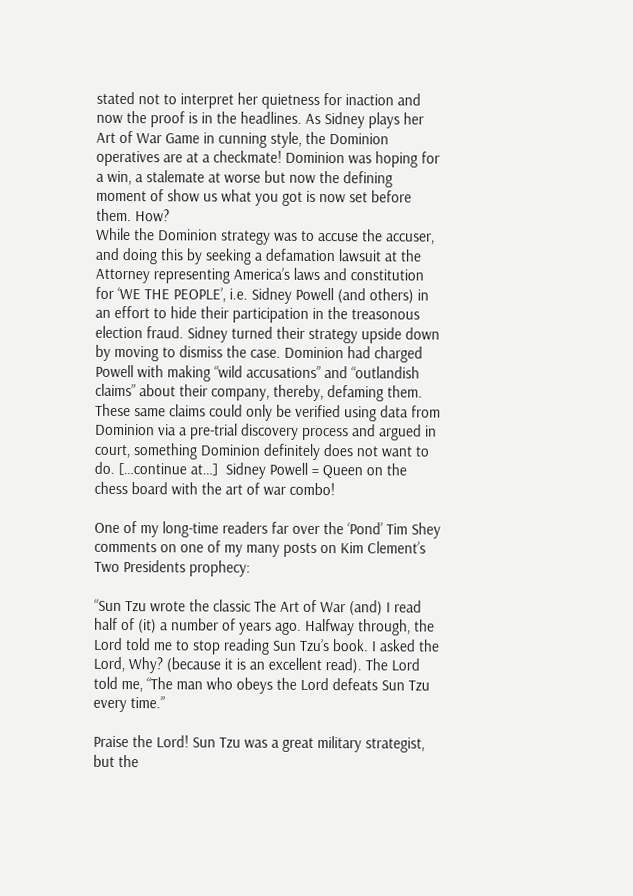stated not to interpret her quietness for inaction and now the proof is in the headlines. As Sidney plays her Art of War Game in cunning style, the Dominion operatives are at a checkmate! Dominion was hoping for a win, a stalemate at worse but now the defining moment of show us what you got is now set before them. How?
While the Dominion strategy was to accuse the accuser, and doing this by seeking a defamation lawsuit at the Attorney representing America’s laws and constitution for ‘WE THE PEOPLE’, i.e. Sidney Powell (and others) in an effort to hide their participation in the treasonous election fraud. Sidney turned their strategy upside down by moving to dismiss the case. Dominion had charged Powell with making “wild accusations” and “outlandish claims” about their company, thereby, defaming them. These same claims could only be verified using data from Dominion via a pre-trial discovery process and argued in court, something Dominion definitely does not want to do. […continue at…]  Sidney Powell = Queen on the chess board with the art of war combo!

One of my long-time readers far over the ‘Pond’ Tim Shey comments on one of my many posts on Kim Clement’s Two Presidents prophecy:

“Sun Tzu wrote the classic The Art of War (and) I read half of (it) a number of years ago. Halfway through, the Lord told me to stop reading Sun Tzu’s book. I asked the Lord, Why? (because it is an excellent read). The Lord told me, “The man who obeys the Lord defeats Sun Tzu every time.”

Praise the Lord! Sun Tzu was a great military strategist, but the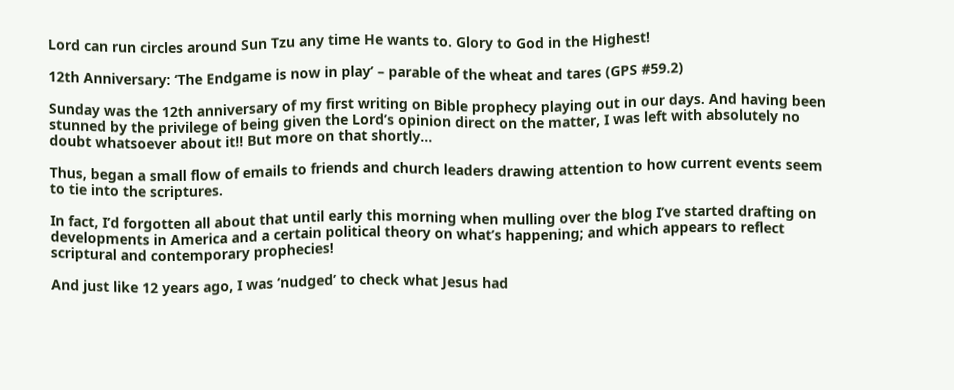Lord can run circles around Sun Tzu any time He wants to. Glory to God in the Highest!

12th Anniversary: ‘The Endgame is now in play’ – parable of the wheat and tares (GPS #59.2)

Sunday was the 12th anniversary of my first writing on Bible prophecy playing out in our days. And having been stunned by the privilege of being given the Lord’s opinion direct on the matter, I was left with absolutely no doubt whatsoever about it!! But more on that shortly…

Thus, began a small flow of emails to friends and church leaders drawing attention to how current events seem to tie into the scriptures.

In fact, I’d forgotten all about that until early this morning when mulling over the blog I’ve started drafting on developments in America and a certain political theory on what’s happening; and which appears to reflect scriptural and contemporary prophecies!

And just like 12 years ago, I was ‘nudged’ to check what Jesus had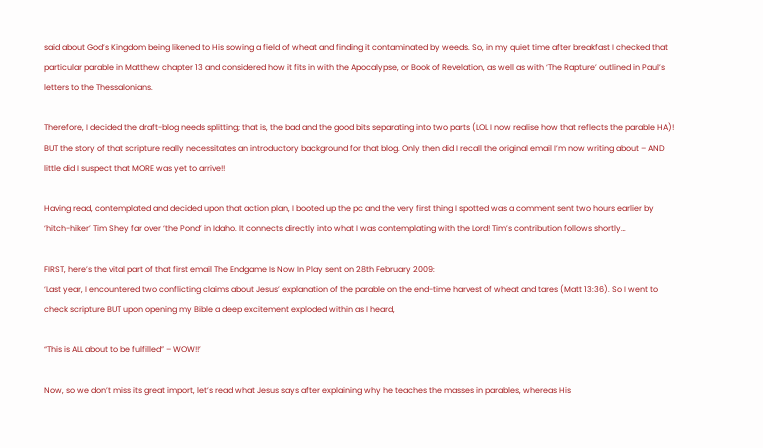said about God’s Kingdom being likened to His sowing a field of wheat and finding it contaminated by weeds. So, in my quiet time after breakfast I checked that particular parable in Matthew chapter 13 and considered how it fits in with the Apocalypse, or Book of Revelation, as well as with ‘The Rapture’ outlined in Paul’s letters to the Thessalonians.

Therefore, I decided the draft-blog needs splitting; that is, the bad and the good bits separating into two parts (LOL I now realise how that reflects the parable HA)! BUT the story of that scripture really necessitates an introductory background for that blog. Only then did I recall the original email I’m now writing about – AND little did I suspect that MORE was yet to arrive!!

Having read, contemplated and decided upon that action plan, I booted up the pc and the very first thing I spotted was a comment sent two hours earlier by ‘hitch-hiker’ Tim Shey far over ‘the Pond’ in Idaho. It connects directly into what I was contemplating with the Lord! Tim’s contribution follows shortly…

FIRST, here’s the vital part of that first email The Endgame Is Now In Play sent on 28th February 2009:
‘Last year, I encountered two conflicting claims about Jesus’ explanation of the parable on the end-time harvest of wheat and tares (Matt 13:36). So I went to check scripture BUT upon opening my Bible a deep excitement exploded within as I heard,

“This is ALL about to be fulfilled” – WOW!!’

Now, so we don’t miss its great import, let’s read what Jesus says after explaining why he teaches the masses in parables, whereas His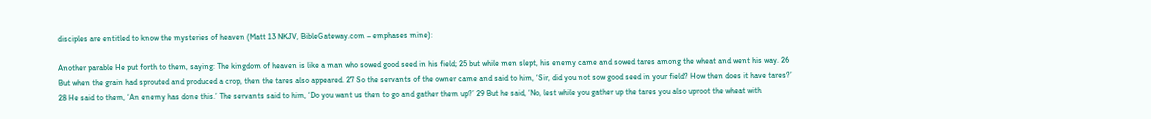disciples are entitled to know the mysteries of heaven (Matt 13 NKJV, BibleGateway.com – emphases mine):

Another parable He put forth to them, saying: The kingdom of heaven is like a man who sowed good seed in his field; 25 but while men slept, his enemy came and sowed tares among the wheat and went his way. 26 But when the grain had sprouted and produced a crop, then the tares also appeared. 27 So the servants of the owner came and said to him, ‘Sir, did you not sow good seed in your field? How then does it have tares?’ 28 He said to them, ‘An enemy has done this.’ The servants said to him, ‘Do you want us then to go and gather them up?’ 29 But he said, ‘No, lest while you gather up the tares you also uproot the wheat with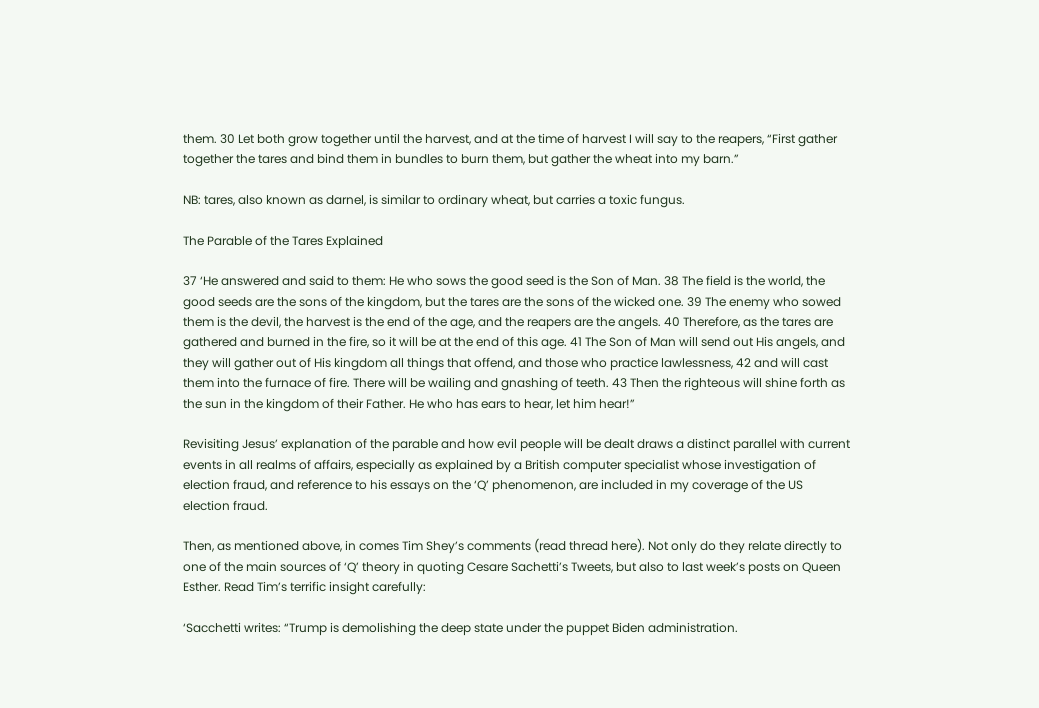them. 30 Let both grow together until the harvest, and at the time of harvest I will say to the reapers, “First gather together the tares and bind them in bundles to burn them, but gather the wheat into my barn.”

NB: tares, also known as darnel, is similar to ordinary wheat, but carries a toxic fungus.

The Parable of the Tares Explained

37 ‘He answered and said to them: He who sows the good seed is the Son of Man. 38 The field is the world, the good seeds are the sons of the kingdom, but the tares are the sons of the wicked one. 39 The enemy who sowed them is the devil, the harvest is the end of the age, and the reapers are the angels. 40 Therefore, as the tares are gathered and burned in the fire, so it will be at the end of this age. 41 The Son of Man will send out His angels, and they will gather out of His kingdom all things that offend, and those who practice lawlessness, 42 and will cast them into the furnace of fire. There will be wailing and gnashing of teeth. 43 Then the righteous will shine forth as the sun in the kingdom of their Father. He who has ears to hear, let him hear!”

Revisiting Jesus’ explanation of the parable and how evil people will be dealt draws a distinct parallel with current events in all realms of affairs, especially as explained by a British computer specialist whose investigation of election fraud, and reference to his essays on the ‘Q’ phenomenon, are included in my coverage of the US election fraud.

Then, as mentioned above, in comes Tim Shey’s comments (read thread here). Not only do they relate directly to one of the main sources of ‘Q’ theory in quoting Cesare Sachetti’s Tweets, but also to last week’s posts on Queen Esther. Read Tim’s terrific insight carefully:

‘Sacchetti writes: “Trump is demolishing the deep state under the puppet Biden administration.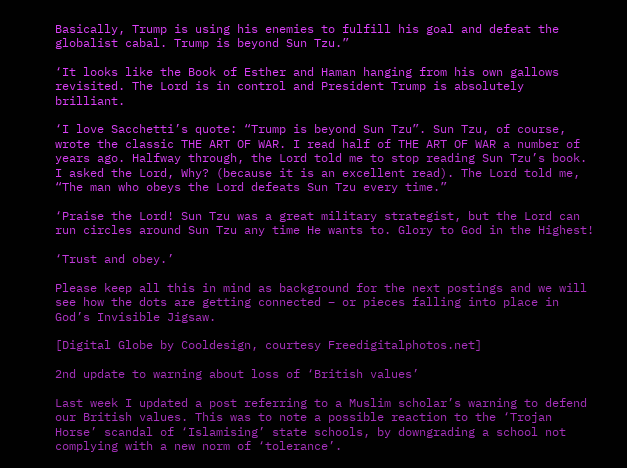Basically, Trump is using his enemies to fulfill his goal and defeat the globalist cabal. Trump is beyond Sun Tzu.”

‘It looks like the Book of Esther and Haman hanging from his own gallows revisited. The Lord is in control and President Trump is absolutely brilliant.

‘I love Sacchetti’s quote: “Trump is beyond Sun Tzu”. Sun Tzu, of course, wrote the classic THE ART OF WAR. I read half of THE ART OF WAR a number of years ago. Halfway through, the Lord told me to stop reading Sun Tzu’s book. I asked the Lord, Why? (because it is an excellent read). The Lord told me, “The man who obeys the Lord defeats Sun Tzu every time.”

‘Praise the Lord! Sun Tzu was a great military strategist, but the Lord can run circles around Sun Tzu any time He wants to. Glory to God in the Highest!

‘Trust and obey.’

Please keep all this in mind as background for the next postings and we will see how the dots are getting connected – or pieces falling into place in God’s Invisible Jigsaw.

[Digital Globe by Cooldesign, courtesy Freedigitalphotos.net]

2nd update to warning about loss of ‘British values’

Last week I updated a post referring to a Muslim scholar’s warning to defend our British values. This was to note a possible reaction to the ‘Trojan Horse’ scandal of ‘Islamising’ state schools, by downgrading a school not complying with a new norm of ‘tolerance’.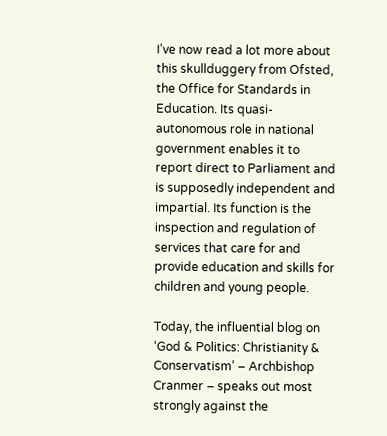I’ve now read a lot more about this skullduggery from Ofsted, the Office for Standards in Education. Its quasi-autonomous role in national government enables it to report direct to Parliament and is supposedly independent and impartial. Its function is the inspection and regulation of services that care for and provide education and skills for children and young people.

Today, the influential blog on ‘God & Politics: Christianity & Conservatism’ – Archbishop Cranmer – speaks out most strongly against the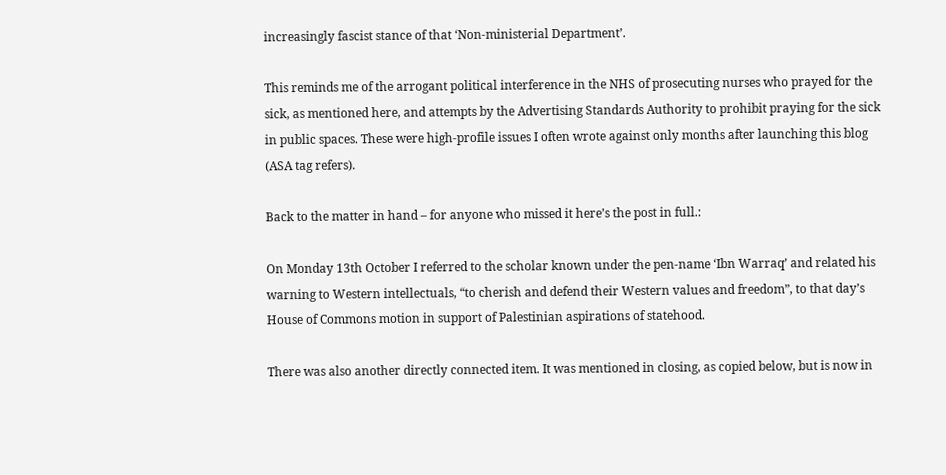increasingly fascist stance of that ‘Non-ministerial Department’.

This reminds me of the arrogant political interference in the NHS of prosecuting nurses who prayed for the sick, as mentioned here, and attempts by the Advertising Standards Authority to prohibit praying for the sick in public spaces. These were high-profile issues I often wrote against only months after launching this blog (ASA tag refers).

Back to the matter in hand – for anyone who missed it here’s the post in full.:

On Monday 13th October I referred to the scholar known under the pen-name ‘Ibn Warraq’ and related his warning to Western intellectuals, “to cherish and defend their Western values and freedom”, to that day’s House of Commons motion in support of Palestinian aspirations of statehood.

There was also another directly connected item. It was mentioned in closing, as copied below, but is now in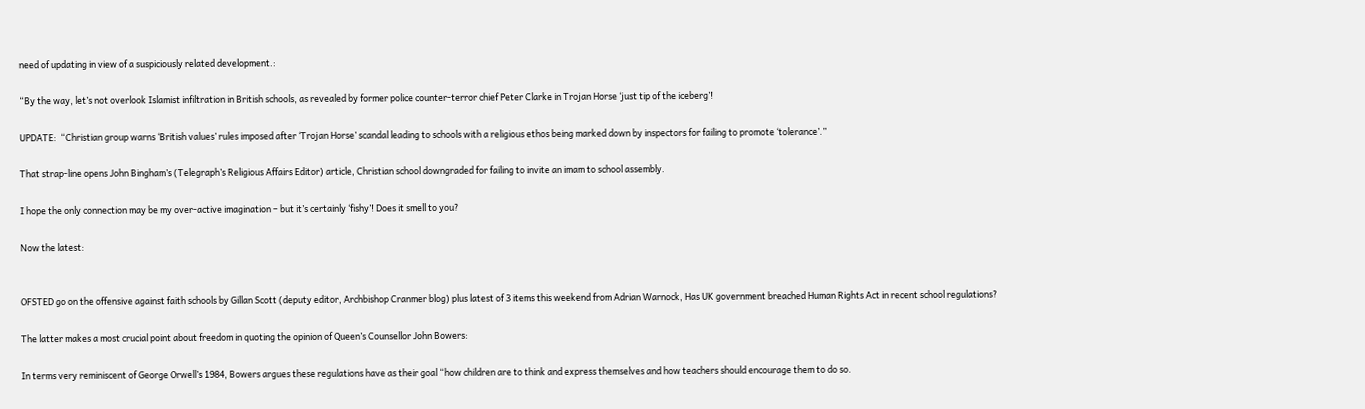need of updating in view of a suspiciously related development.:

“By the way, let’s not overlook Islamist infiltration in British schools, as revealed by former police counter-terror chief Peter Clarke in Trojan Horse ‘just tip of the iceberg’!

UPDATE:  “Christian group warns ‘British values’ rules imposed after ‘Trojan Horse’ scandal leading to schools with a religious ethos being marked down by inspectors for failing to promote ‘tolerance’.”

That strap-line opens John Bingham’s (Telegraph’s Religious Affairs Editor) article, Christian school downgraded for failing to invite an imam to school assembly.

I hope the only connection may be my over-active imagination – but it’s certainly ‘fishy’! Does it smell to you?

Now the latest:


OFSTED go on the offensive against faith schools by Gillan Scott (deputy editor, Archbishop Cranmer blog) plus latest of 3 items this weekend from Adrian Warnock, Has UK government breached Human Rights Act in recent school regulations?

The latter makes a most crucial point about freedom in quoting the opinion of Queen’s Counsellor John Bowers:

In terms very reminiscent of George Orwell’s 1984, Bowers argues these regulations have as their goal “how children are to think and express themselves and how teachers should encourage them to do so.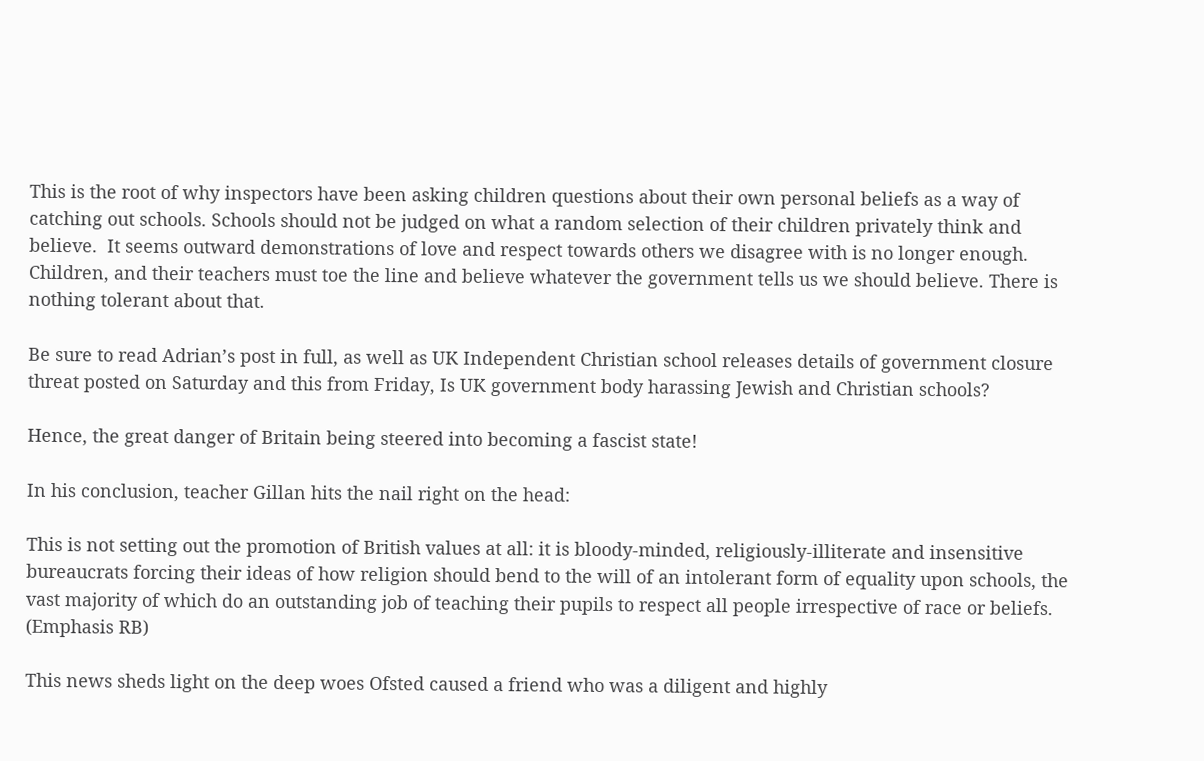This is the root of why inspectors have been asking children questions about their own personal beliefs as a way of catching out schools. Schools should not be judged on what a random selection of their children privately think and believe.  It seems outward demonstrations of love and respect towards others we disagree with is no longer enough. Children, and their teachers must toe the line and believe whatever the government tells us we should believe. There is nothing tolerant about that.

Be sure to read Adrian’s post in full, as well as UK Independent Christian school releases details of government closure threat posted on Saturday and this from Friday, Is UK government body harassing Jewish and Christian schools?

Hence, the great danger of Britain being steered into becoming a fascist state!

In his conclusion, teacher Gillan hits the nail right on the head:

This is not setting out the promotion of British values at all: it is bloody-minded, religiously-illiterate and insensitive bureaucrats forcing their ideas of how religion should bend to the will of an intolerant form of equality upon schools, the vast majority of which do an outstanding job of teaching their pupils to respect all people irrespective of race or beliefs. (Emphasis RB)

This news sheds light on the deep woes Ofsted caused a friend who was a diligent and highly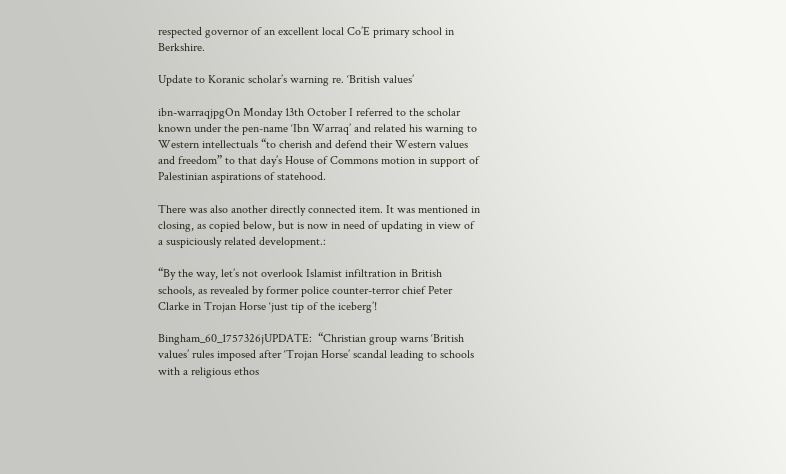respected governor of an excellent local Co’E primary school in Berkshire.

Update to Koranic scholar’s warning re. ‘British values’

ibn-warraqjpgOn Monday 13th October I referred to the scholar known under the pen-name ‘Ibn Warraq’ and related his warning to Western intellectuals “to cherish and defend their Western values and freedom” to that day’s House of Commons motion in support of Palestinian aspirations of statehood.

There was also another directly connected item. It was mentioned in closing, as copied below, but is now in need of updating in view of a suspiciously related development.:

“By the way, let’s not overlook Islamist infiltration in British schools, as revealed by former police counter-terror chief Peter Clarke in Trojan Horse ‘just tip of the iceberg’!

Bingham_60_1757326jUPDATE:  “Christian group warns ‘British values’ rules imposed after ‘Trojan Horse’ scandal leading to schools with a religious ethos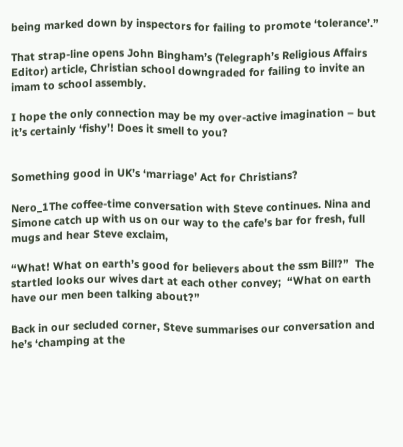being marked down by inspectors for failing to promote ‘tolerance’.”

That strap-line opens John Bingham’s (Telegraph’s Religious Affairs Editor) article, Christian school downgraded for failing to invite an imam to school assembly.

I hope the only connection may be my over-active imagination – but it’s certainly ‘fishy’! Does it smell to you?


Something good in UK’s ‘marriage’ Act for Christians?

Nero_1The coffee-time conversation with Steve continues. Nina and Simone catch up with us on our way to the cafe’s bar for fresh, full mugs and hear Steve exclaim,

“What! What on earth’s good for believers about the ssm Bill?”  The startled looks our wives dart at each other convey;  “What on earth have our men been talking about?”

Back in our secluded corner, Steve summarises our conversation and he’s ‘champing at the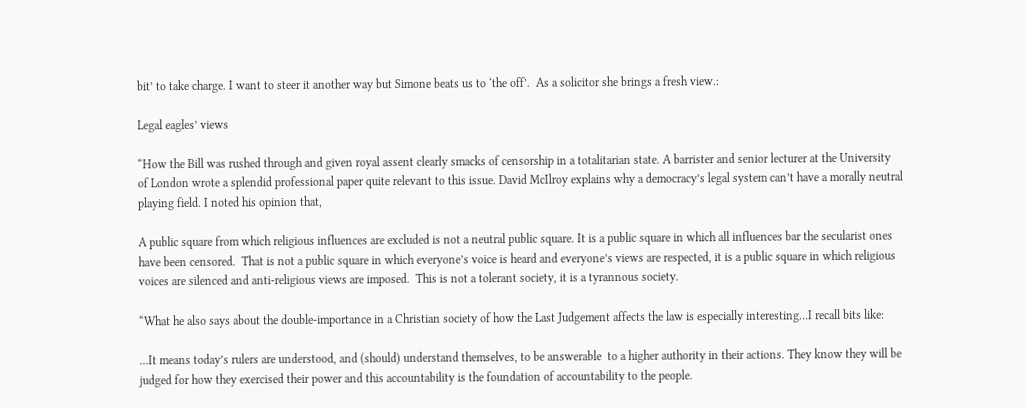bit’ to take charge. I want to steer it another way but Simone beats us to ‘the off’.  As a solicitor she brings a fresh view.:

Legal eagles’ views

“How the Bill was rushed through and given royal assent clearly smacks of censorship in a totalitarian state. A barrister and senior lecturer at the University of London wrote a splendid professional paper quite relevant to this issue. David McIlroy explains why a democracy’s legal system can’t have a morally neutral playing field. I noted his opinion that,

A public square from which religious influences are excluded is not a neutral public square. It is a public square in which all influences bar the secularist ones have been censored.  That is not a public square in which everyone’s voice is heard and everyone’s views are respected, it is a public square in which religious voices are silenced and anti-religious views are imposed.  This is not a tolerant society, it is a tyrannous society.

“What he also says about the double-importance in a Christian society of how the Last Judgement affects the law is especially interesting…I recall bits like:

…It means today’s rulers are understood, and (should) understand themselves, to be answerable  to a higher authority in their actions. They know they will be judged for how they exercised their power and this accountability is the foundation of accountability to the people.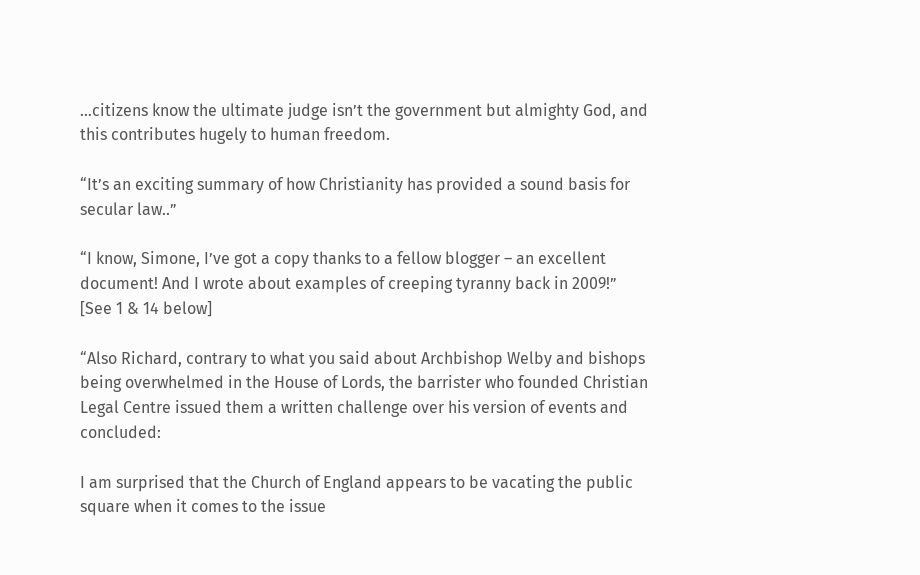…citizens know the ultimate judge isn’t the government but almighty God, and this contributes hugely to human freedom.

“It’s an exciting summary of how Christianity has provided a sound basis for secular law..”

“I know, Simone, I’ve got a copy thanks to a fellow blogger – an excellent document! And I wrote about examples of creeping tyranny back in 2009!”  [See 1 & 14 below]

“Also Richard, contrary to what you said about Archbishop Welby and bishops being overwhelmed in the House of Lords, the barrister who founded Christian Legal Centre issued them a written challenge over his version of events and concluded:

I am surprised that the Church of England appears to be vacating the public square when it comes to the issue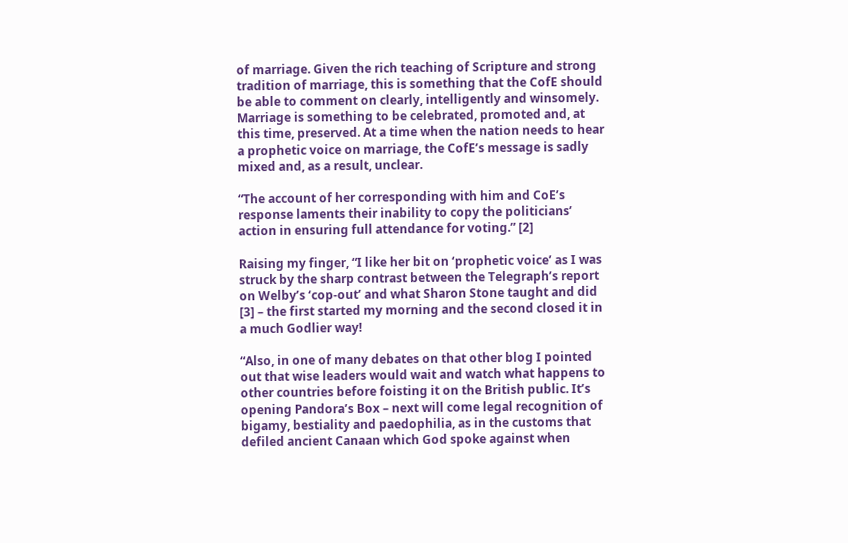of marriage. Given the rich teaching of Scripture and strong tradition of marriage, this is something that the CofE should be able to comment on clearly, intelligently and winsomely. Marriage is something to be celebrated, promoted and, at this time, preserved. At a time when the nation needs to hear a prophetic voice on marriage, the CofE’s message is sadly mixed and, as a result, unclear.

“The account of her corresponding with him and CoE’s response laments their inability to copy the politicians’ action in ensuring full attendance for voting.” [2]

Raising my finger, “I like her bit on ‘prophetic voice’ as I was struck by the sharp contrast between the Telegraph’s report on Welby’s ‘cop-out’ and what Sharon Stone taught and did [3] – the first started my morning and the second closed it in a much Godlier way!

“Also, in one of many debates on that other blog I pointed out that wise leaders would wait and watch what happens to other countries before foisting it on the British public. It’s opening Pandora’s Box – next will come legal recognition of bigamy, bestiality and paedophilia, as in the customs that defiled ancient Canaan which God spoke against when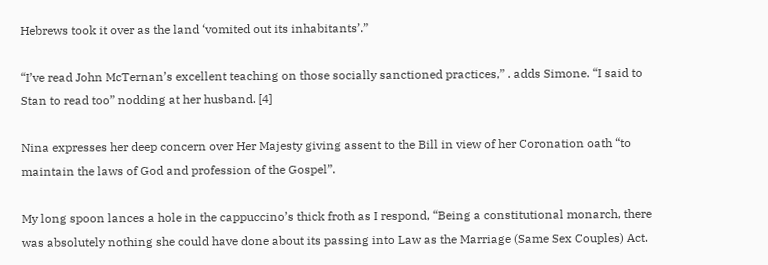Hebrews took it over as the land ‘vomited out its inhabitants’.”

“I’ve read John McTernan’s excellent teaching on those socially sanctioned practices,” . adds Simone. “I said to Stan to read too” nodding at her husband. [4]

Nina expresses her deep concern over Her Majesty giving assent to the Bill in view of her Coronation oath “to maintain the laws of God and profession of the Gospel”.

My long spoon lances a hole in the cappuccino’s thick froth as I respond, “Being a constitutional monarch, there was absolutely nothing she could have done about its passing into Law as the Marriage (Same Sex Couples) Act.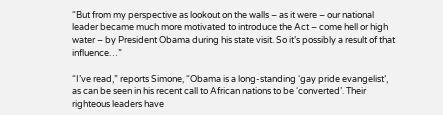“But from my perspective as lookout on the walls – as it were – our national leader became much more motivated to introduce the Act – come hell or high water – by President Obama during his state visit. So it’s possibly a result of that influence…”

“I’ve read,” reports Simone, “Obama is a long-standing ‘gay pride evangelist’, as can be seen in his recent call to African nations to be ‘converted’. Their righteous leaders have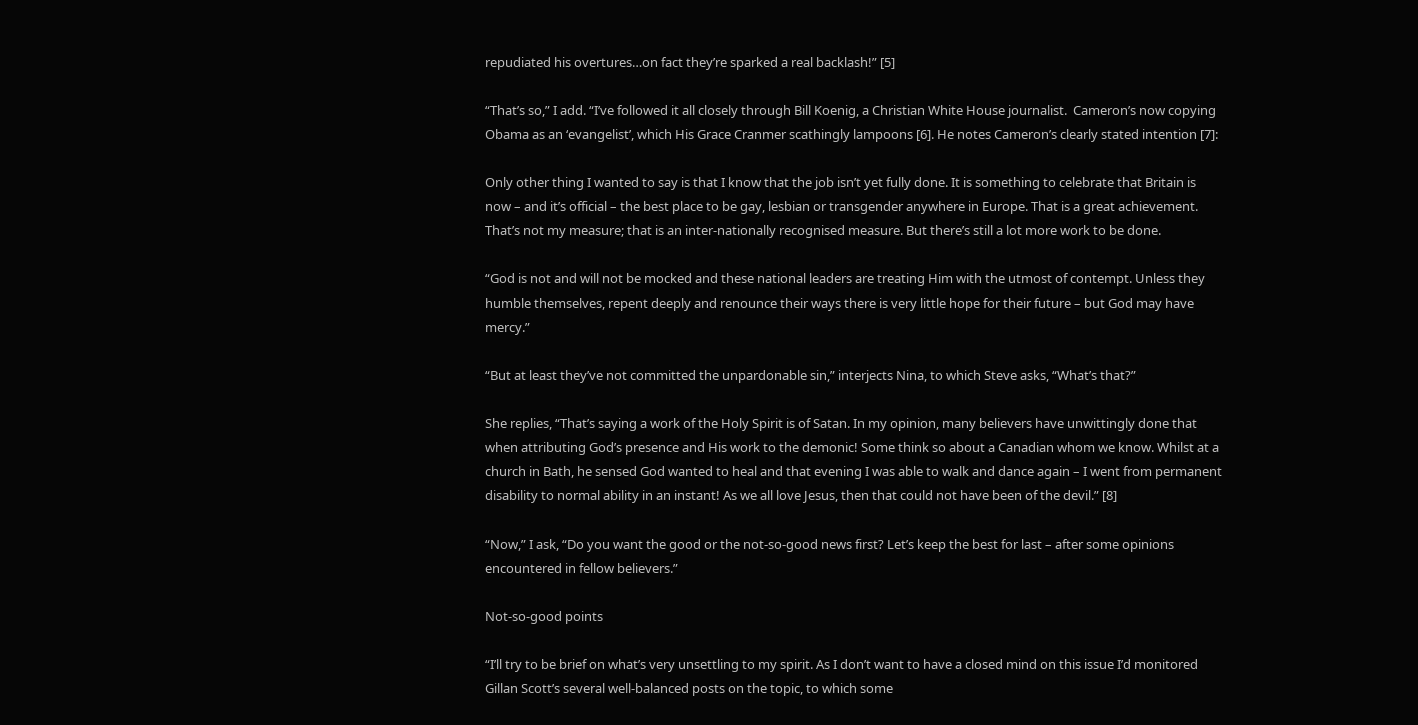repudiated his overtures…on fact they’re sparked a real backlash!” [5]

“That’s so,” I add. “I’ve followed it all closely through Bill Koenig, a Christian White House journalist.  Cameron’s now copying Obama as an ‘evangelist’, which His Grace Cranmer scathingly lampoons [6]. He notes Cameron’s clearly stated intention [7]:

Only other thing I wanted to say is that I know that the job isn’t yet fully done. It is something to celebrate that Britain is now – and it’s official – the best place to be gay, lesbian or transgender anywhere in Europe. That is a great achievement. That’s not my measure; that is an inter-nationally recognised measure. But there’s still a lot more work to be done.

“God is not and will not be mocked and these national leaders are treating Him with the utmost of contempt. Unless they humble themselves, repent deeply and renounce their ways there is very little hope for their future – but God may have mercy.”

“But at least they’ve not committed the unpardonable sin,” interjects Nina, to which Steve asks, “What’s that?”

She replies, “That’s saying a work of the Holy Spirit is of Satan. In my opinion, many believers have unwittingly done that when attributing God’s presence and His work to the demonic! Some think so about a Canadian whom we know. Whilst at a church in Bath, he sensed God wanted to heal and that evening I was able to walk and dance again – I went from permanent disability to normal ability in an instant! As we all love Jesus, then that could not have been of the devil.” [8]

“Now,” I ask, “Do you want the good or the not-so-good news first? Let’s keep the best for last – after some opinions encountered in fellow believers.”

Not-so-good points

“I’ll try to be brief on what’s very unsettling to my spirit. As I don’t want to have a closed mind on this issue I’d monitored Gillan Scott’s several well-balanced posts on the topic, to which some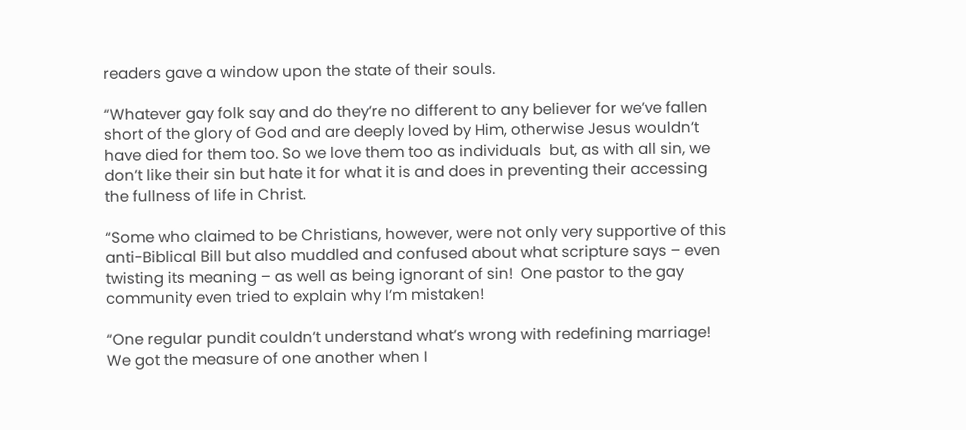readers gave a window upon the state of their souls.

“Whatever gay folk say and do they’re no different to any believer for we’ve fallen short of the glory of God and are deeply loved by Him, otherwise Jesus wouldn’t have died for them too. So we love them too as individuals  but, as with all sin, we don’t like their sin but hate it for what it is and does in preventing their accessing the fullness of life in Christ.

“Some who claimed to be Christians, however, were not only very supportive of this anti-Biblical Bill but also muddled and confused about what scripture says – even twisting its meaning – as well as being ignorant of sin!  One pastor to the gay community even tried to explain why I’m mistaken!

“One regular pundit couldn’t understand what’s wrong with redefining marriage! We got the measure of one another when I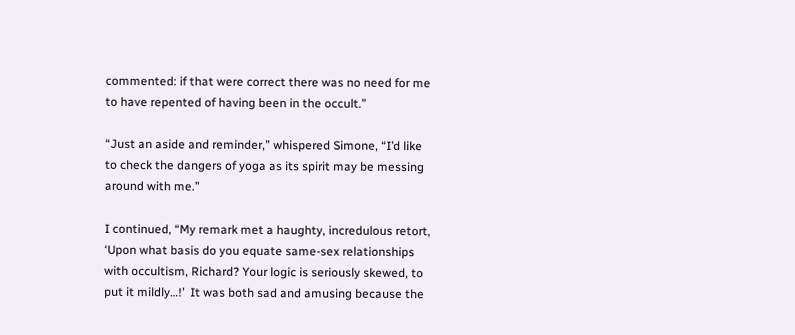commented: if that were correct there was no need for me to have repented of having been in the occult.”

“Just an aside and reminder,” whispered Simone, “I’d like to check the dangers of yoga as its spirit may be messing around with me.”

I continued, “My remark met a haughty, incredulous retort, ‘Upon what basis do you equate same-sex relationships with occultism, Richard? Your logic is seriously skewed, to put it mildly…!’  It was both sad and amusing because the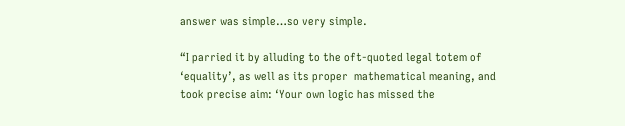answer was simple…so very simple.

“I parried it by alluding to the oft-quoted legal totem of ‘equality’, as well as its proper  mathematical meaning, and took precise aim: ‘Your own logic has missed the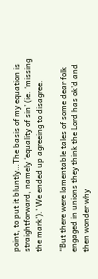point, to put it bluntly…The basis of my equation is straightforward, namely ‘equality of sin’ (ie. ‘missing the mark’).’ We ended up agreeing to disagree.

“But there were lamentable tales of some dear folk engaged in unions they think the Lord has ok’d and then wonder why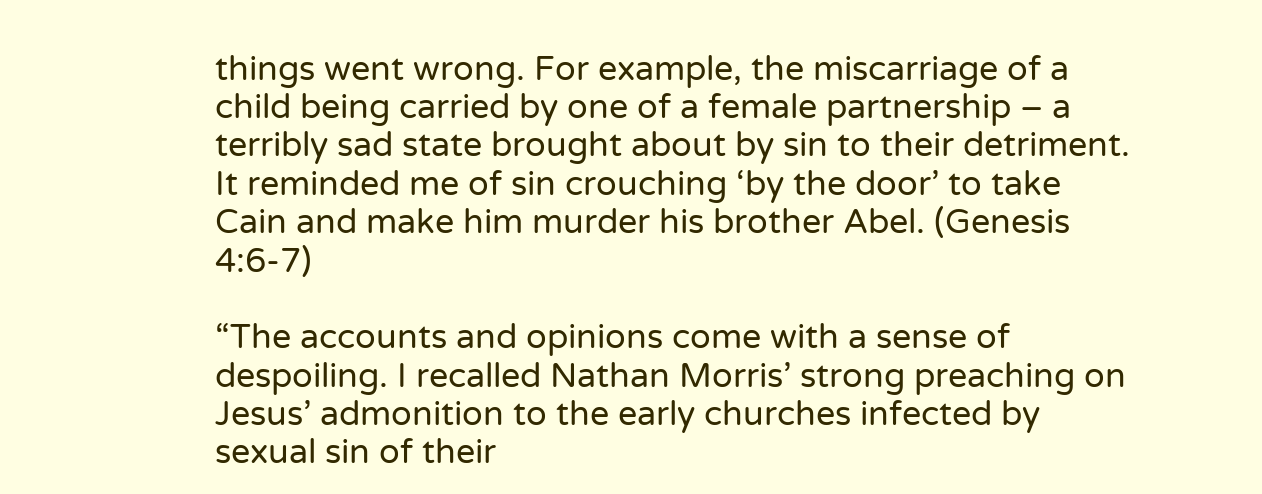things went wrong. For example, the miscarriage of a child being carried by one of a female partnership – a terribly sad state brought about by sin to their detriment. It reminded me of sin crouching ‘by the door’ to take Cain and make him murder his brother Abel. (Genesis 4:6-7)

“The accounts and opinions come with a sense of despoiling. I recalled Nathan Morris’ strong preaching on Jesus’ admonition to the early churches infected by sexual sin of their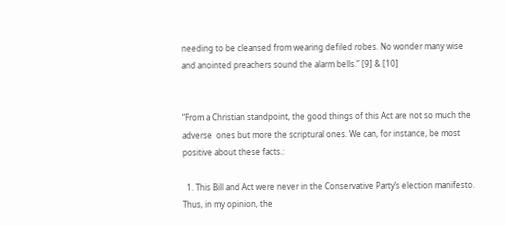needing to be cleansed from wearing defiled robes. No wonder many wise and anointed preachers sound the alarm bells.” [9] & [10]


“From a Christian standpoint, the good things of this Act are not so much the adverse  ones but more the scriptural ones. We can, for instance, be most positive about these facts.:

  1. This Bill and Act were never in the Conservative Party’s election manifesto. Thus, in my opinion, the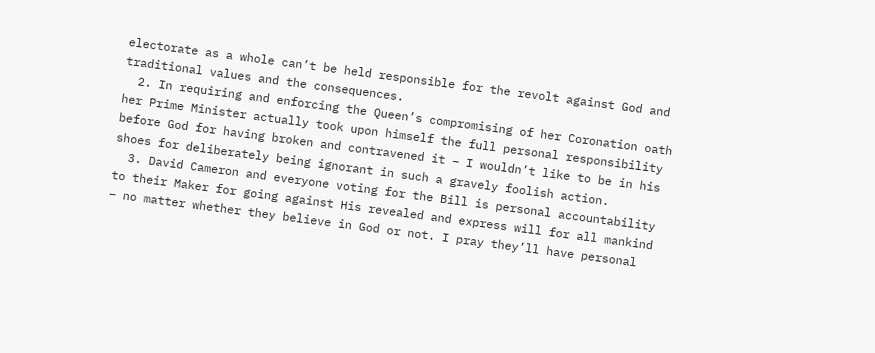electorate as a whole can’t be held responsible for the revolt against God and traditional values and the consequences.
  2. In requiring and enforcing the Queen’s compromising of her Coronation oath her Prime Minister actually took upon himself the full personal responsibility before God for having broken and contravened it – I wouldn’t like to be in his shoes for deliberately being ignorant in such a gravely foolish action.
  3. David Cameron and everyone voting for the Bill is personal accountability to their Maker for going against His revealed and express will for all mankind – no matter whether they believe in God or not. I pray they’ll have personal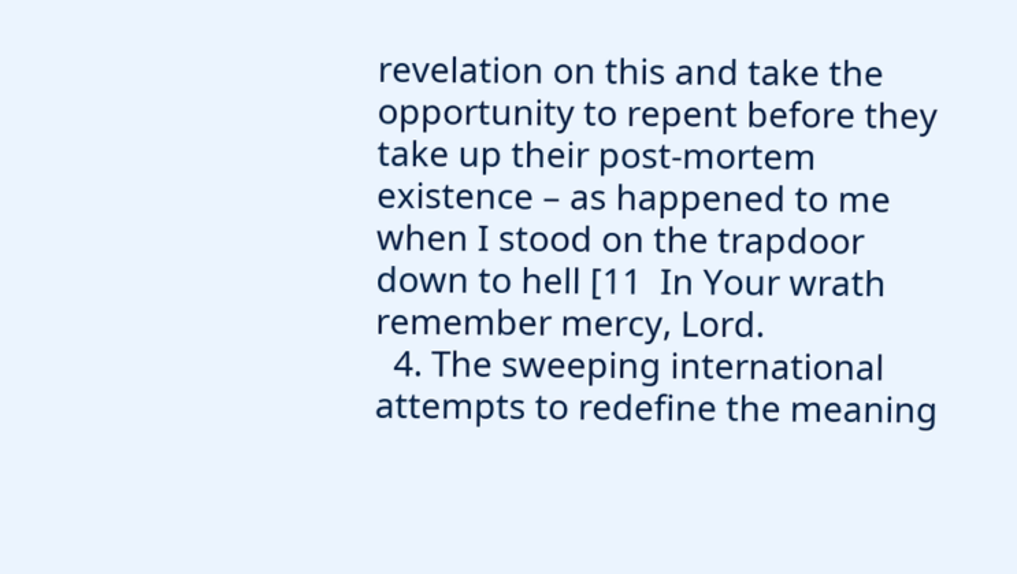revelation on this and take the opportunity to repent before they take up their post-mortem existence – as happened to me when I stood on the trapdoor down to hell [11  In Your wrath remember mercy, Lord.
  4. The sweeping international attempts to redefine the meaning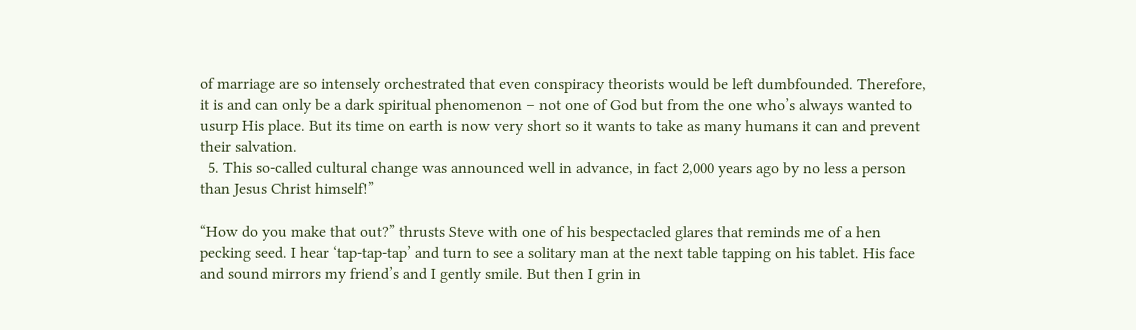of marriage are so intensely orchestrated that even conspiracy theorists would be left dumbfounded. Therefore, it is and can only be a dark spiritual phenomenon – not one of God but from the one who’s always wanted to usurp His place. But its time on earth is now very short so it wants to take as many humans it can and prevent their salvation.
  5. This so-called cultural change was announced well in advance, in fact 2,000 years ago by no less a person than Jesus Christ himself!”

“How do you make that out?” thrusts Steve with one of his bespectacled glares that reminds me of a hen pecking seed. I hear ‘tap-tap-tap’ and turn to see a solitary man at the next table tapping on his tablet. His face and sound mirrors my friend’s and I gently smile. But then I grin in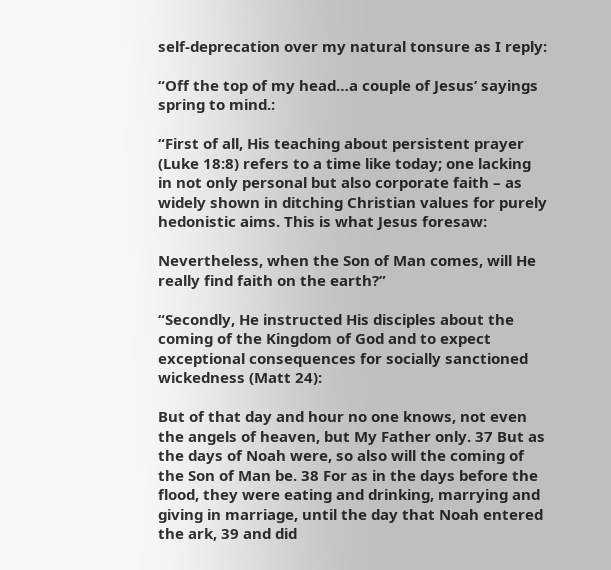self-deprecation over my natural tonsure as I reply:

“Off the top of my head…a couple of Jesus’ sayings spring to mind.:

“First of all, His teaching about persistent prayer (Luke 18:8) refers to a time like today; one lacking in not only personal but also corporate faith – as widely shown in ditching Christian values for purely hedonistic aims. This is what Jesus foresaw:

Nevertheless, when the Son of Man comes, will He really find faith on the earth?”

“Secondly, He instructed His disciples about the coming of the Kingdom of God and to expect exceptional consequences for socially sanctioned wickedness (Matt 24):

But of that day and hour no one knows, not even the angels of heaven, but My Father only. 37 But as the days of Noah were, so also will the coming of the Son of Man be. 38 For as in the days before the flood, they were eating and drinking, marrying and giving in marriage, until the day that Noah entered the ark, 39 and did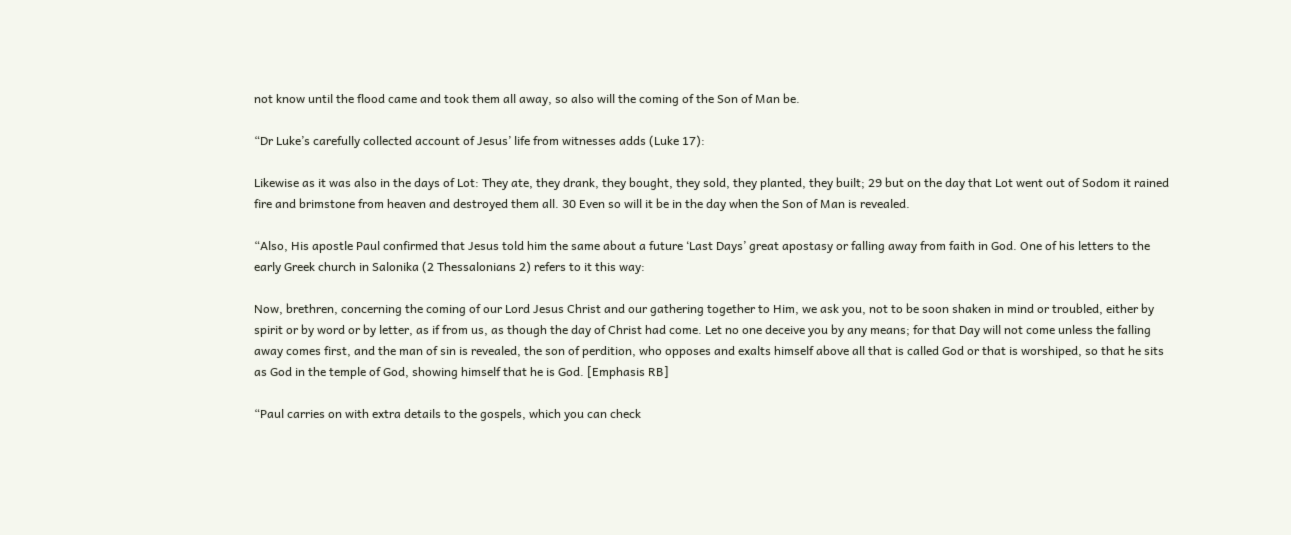not know until the flood came and took them all away, so also will the coming of the Son of Man be.

“Dr Luke’s carefully collected account of Jesus’ life from witnesses adds (Luke 17):

Likewise as it was also in the days of Lot: They ate, they drank, they bought, they sold, they planted, they built; 29 but on the day that Lot went out of Sodom it rained fire and brimstone from heaven and destroyed them all. 30 Even so will it be in the day when the Son of Man is revealed.

“Also, His apostle Paul confirmed that Jesus told him the same about a future ‘Last Days’ great apostasy or falling away from faith in God. One of his letters to the early Greek church in Salonika (2 Thessalonians 2) refers to it this way:

Now, brethren, concerning the coming of our Lord Jesus Christ and our gathering together to Him, we ask you, not to be soon shaken in mind or troubled, either by spirit or by word or by letter, as if from us, as though the day of Christ had come. Let no one deceive you by any means; for that Day will not come unless the falling away comes first, and the man of sin is revealed, the son of perdition, who opposes and exalts himself above all that is called God or that is worshiped, so that he sits as God in the temple of God, showing himself that he is God. [Emphasis RB]

“Paul carries on with extra details to the gospels, which you can check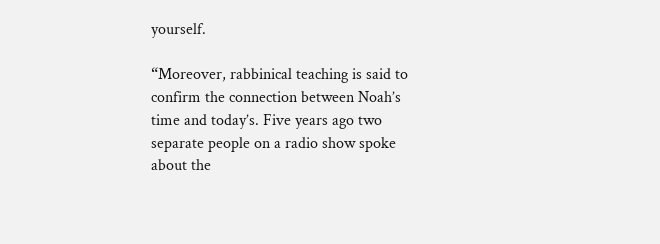yourself.

“Moreover, rabbinical teaching is said to confirm the connection between Noah’s time and today’s. Five years ago two separate people on a radio show spoke about the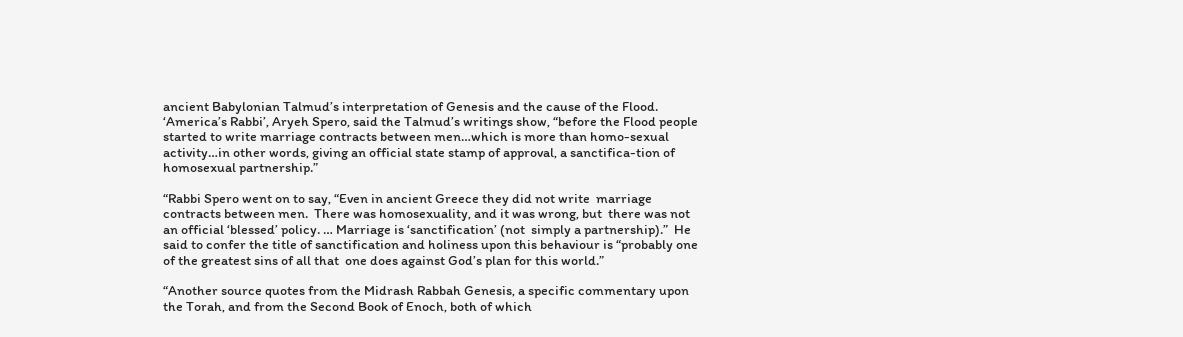ancient Babylonian Talmud’s interpretation of Genesis and the cause of the Flood. ‘America’s Rabbi’, Aryeh Spero, said the Talmud’s writings show, “before the Flood people started to write marriage contracts between men…which is more than homo-sexual activity…in other words, giving an official state stamp of approval, a sanctifica-tion of homosexual partnership.”

“Rabbi Spero went on to say, “Even in ancient Greece they did not write  marriage contracts between men.  There was homosexuality, and it was wrong, but  there was not an official ‘blessed’ policy. … Marriage is ‘sanctification’ (not  simply a partnership).”  He said to confer the title of sanctification and holiness upon this behaviour is “probably one of the greatest sins of all that  one does against God’s plan for this world.”

“Another source quotes from the Midrash Rabbah Genesis, a specific commentary upon the Torah, and from the Second Book of Enoch, both of which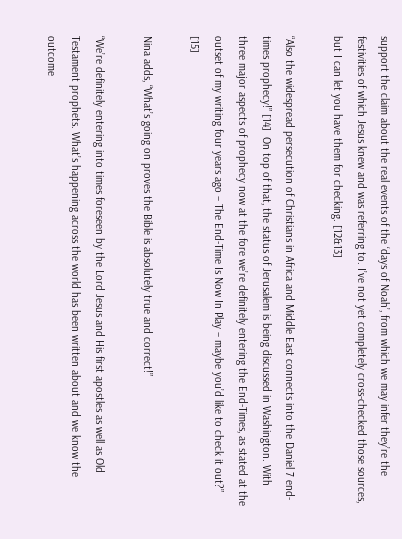support the claim about the real events of the ‘days of Noah’, from which we may infer they’re the festivities of which Jesus knew and was referring to. I’ve not yet completely cross-checked those sources, but I can let you have them for checking. [12&13]

“Also the widespread persecution of Christians in Africa and Middle East connects into the Daniel 7 end-times prophecy!” [14]  On top of that, the status of Jerusalem is being discussed in Washington. With three major aspects of prophecy now at the fore we’re definitely entering the End-Times, as stated at the outset of my writing four years ago – The End-Time Is Now In Play – maybe you’d like to check it out?” [15]

Nina adds, “What’s going on proves the Bible is absolutely true and correct!”

“We’re definitely entering into times foreseen by the Lord Jesus and His first apostles as well as Old Testament prophets. What’s happening across the world has been written about and we know the outcome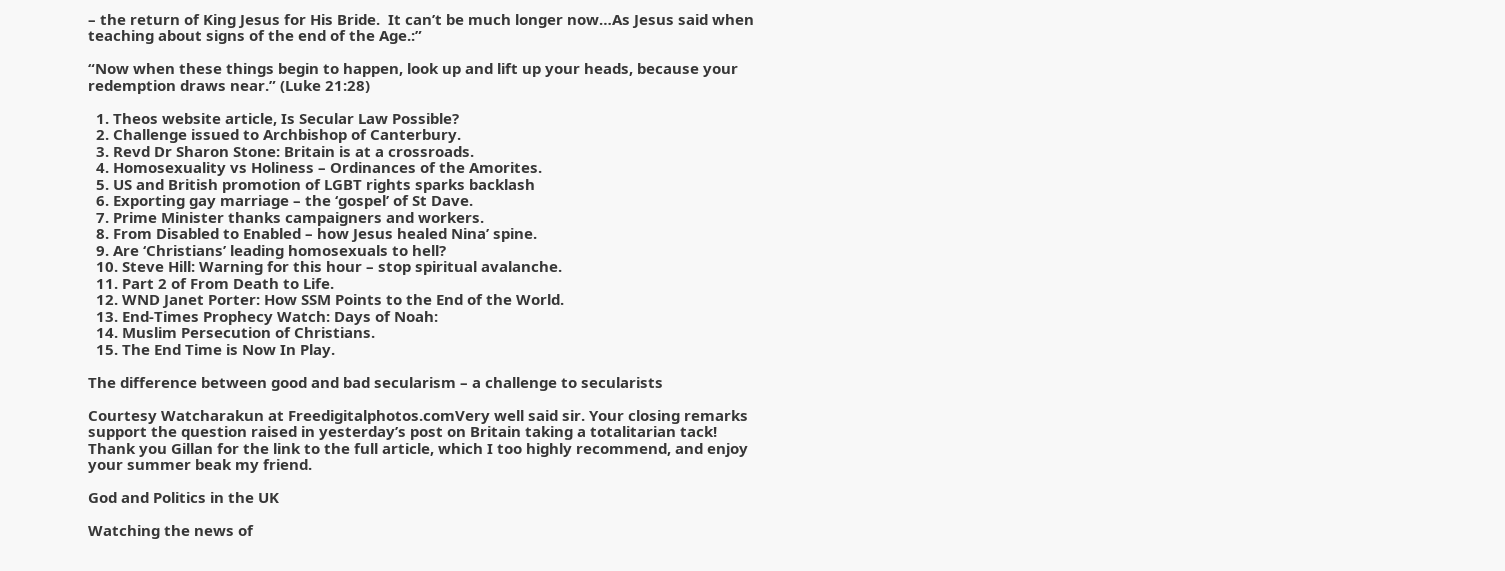– the return of King Jesus for His Bride.  It can’t be much longer now…As Jesus said when teaching about signs of the end of the Age.:”

“Now when these things begin to happen, look up and lift up your heads, because your redemption draws near.” (Luke 21:28)

  1. Theos website article, Is Secular Law Possible?
  2. Challenge issued to Archbishop of Canterbury.
  3. Revd Dr Sharon Stone: Britain is at a crossroads.
  4. Homosexuality vs Holiness – Ordinances of the Amorites.
  5. US and British promotion of LGBT rights sparks backlash
  6. Exporting gay marriage – the ‘gospel’ of St Dave.
  7. Prime Minister thanks campaigners and workers.
  8. From Disabled to Enabled – how Jesus healed Nina’ spine.
  9. Are ‘Christians’ leading homosexuals to hell?
  10. Steve Hill: Warning for this hour – stop spiritual avalanche.
  11. Part 2 of From Death to Life.
  12. WND Janet Porter: How SSM Points to the End of the World.
  13. End-Times Prophecy Watch: Days of Noah:
  14. Muslim Persecution of Christians.
  15. The End Time is Now In Play.

The difference between good and bad secularism – a challenge to secularists

Courtesy Watcharakun at Freedigitalphotos.comVery well said sir. Your closing remarks support the question raised in yesterday’s post on Britain taking a totalitarian tack! Thank you Gillan for the link to the full article, which I too highly recommend, and enjoy your summer beak my friend.

God and Politics in the UK

Watching the news of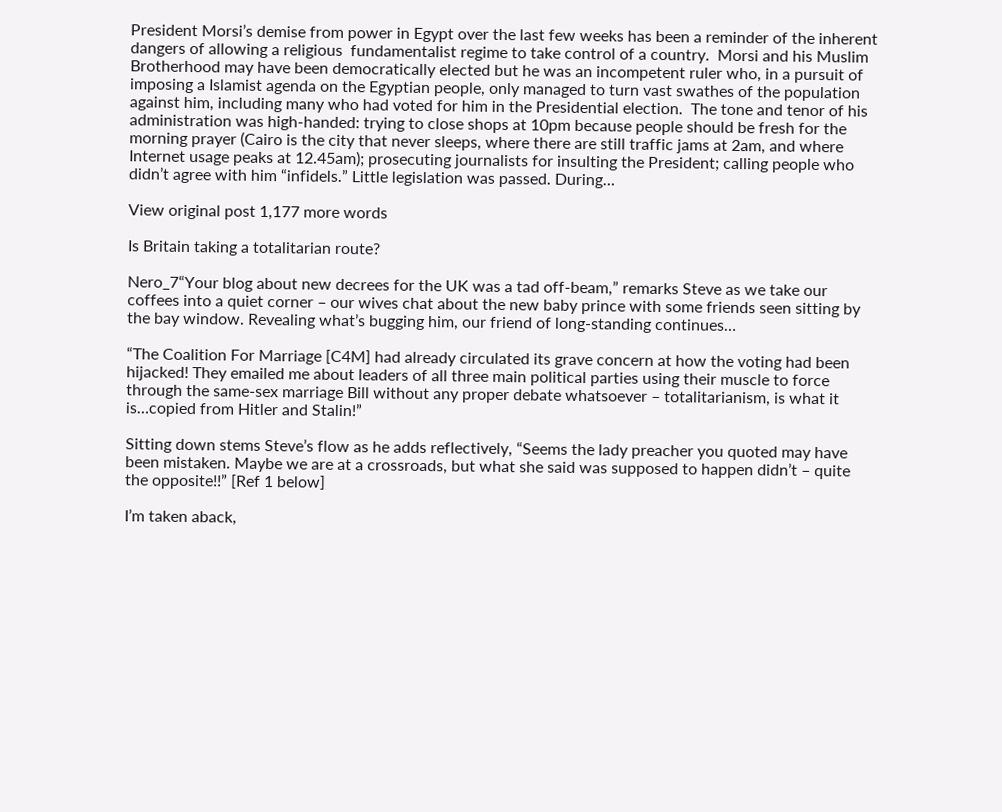President Morsi’s demise from power in Egypt over the last few weeks has been a reminder of the inherent dangers of allowing a religious  fundamentalist regime to take control of a country.  Morsi and his Muslim Brotherhood may have been democratically elected but he was an incompetent ruler who, in a pursuit of imposing a Islamist agenda on the Egyptian people, only managed to turn vast swathes of the population against him, including many who had voted for him in the Presidential election.  The tone and tenor of his administration was high-handed: trying to close shops at 10pm because people should be fresh for the morning prayer (Cairo is the city that never sleeps, where there are still traffic jams at 2am, and where Internet usage peaks at 12.45am); prosecuting journalists for insulting the President; calling people who didn’t agree with him “infidels.” Little legislation was passed. During…

View original post 1,177 more words

Is Britain taking a totalitarian route?

Nero_7“Your blog about new decrees for the UK was a tad off-beam,” remarks Steve as we take our coffees into a quiet corner – our wives chat about the new baby prince with some friends seen sitting by the bay window. Revealing what’s bugging him, our friend of long-standing continues…

“The Coalition For Marriage [C4M] had already circulated its grave concern at how the voting had been hijacked! They emailed me about leaders of all three main political parties using their muscle to force through the same-sex marriage Bill without any proper debate whatsoever – totalitarianism, is what it is…copied from Hitler and Stalin!”

Sitting down stems Steve’s flow as he adds reflectively, “Seems the lady preacher you quoted may have been mistaken. Maybe we are at a crossroads, but what she said was supposed to happen didn’t – quite the opposite!!” [Ref 1 below]

I’m taken aback,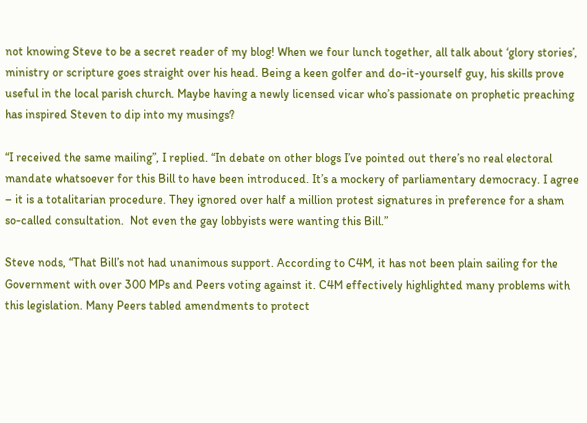not knowing Steve to be a secret reader of my blog! When we four lunch together, all talk about ‘glory stories’, ministry or scripture goes straight over his head. Being a keen golfer and do-it-yourself guy, his skills prove useful in the local parish church. Maybe having a newly licensed vicar who’s passionate on prophetic preaching has inspired Steven to dip into my musings?

“I received the same mailing”, I replied. “In debate on other blogs I’ve pointed out there’s no real electoral mandate whatsoever for this Bill to have been introduced. It’s a mockery of parliamentary democracy. I agree – it is a totalitarian procedure. They ignored over half a million protest signatures in preference for a sham so-called consultation.  Not even the gay lobbyists were wanting this Bill.”

Steve nods, “That Bill’s not had unanimous support. According to C4M, it has not been plain sailing for the Government with over 300 MPs and Peers voting against it. C4M effectively highlighted many problems with this legislation. Many Peers tabled amendments to protect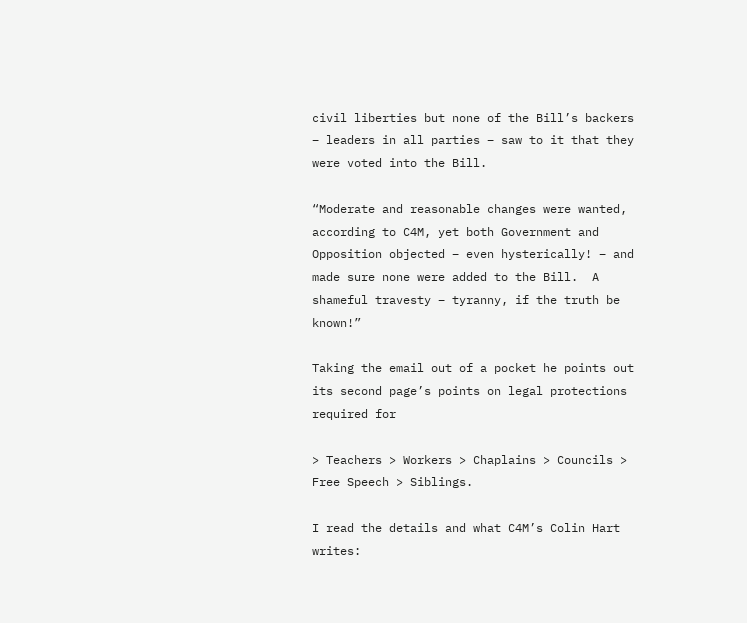civil liberties but none of the Bill’s backers – leaders in all parties – saw to it that they were voted into the Bill.

“Moderate and reasonable changes were wanted, according to C4M, yet both Government and Opposition objected – even hysterically! – and made sure none were added to the Bill.  A shameful travesty – tyranny, if the truth be known!”

Taking the email out of a pocket he points out its second page’s points on legal protections required for

> Teachers > Workers > Chaplains > Councils > Free Speech > Siblings.

I read the details and what C4M’s Colin Hart writes: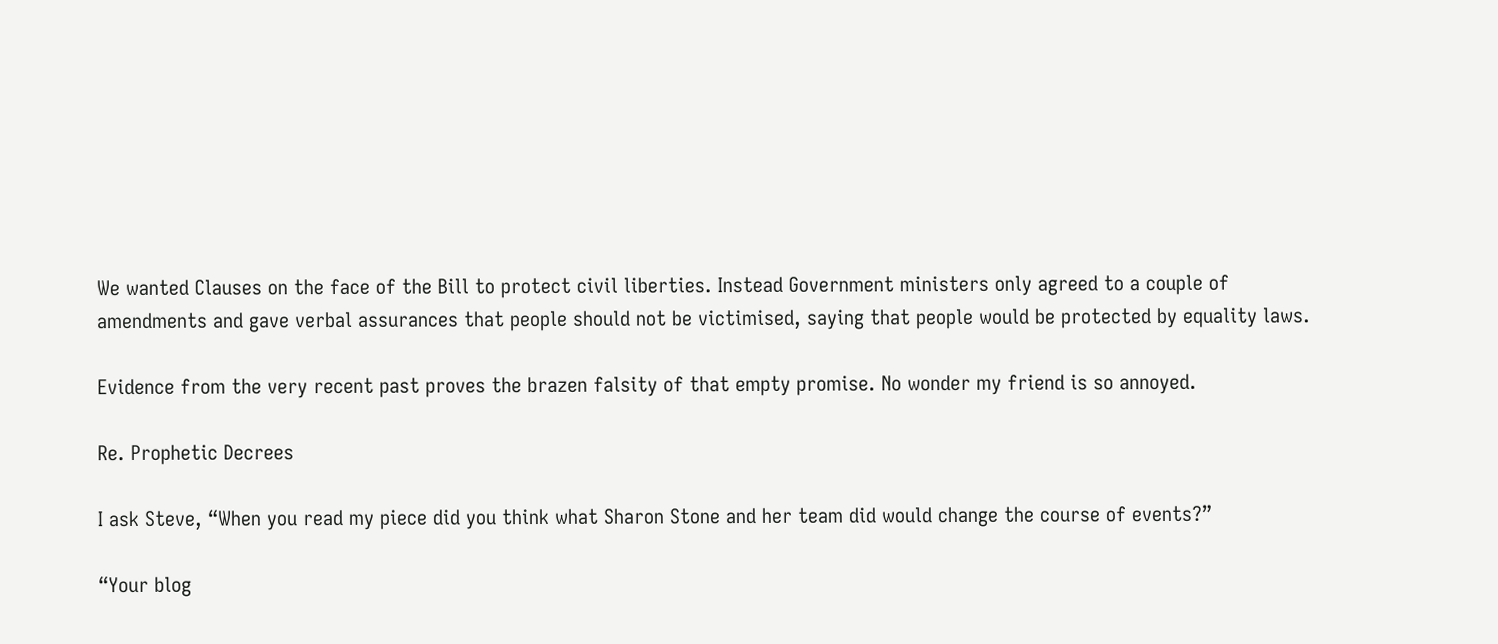We wanted Clauses on the face of the Bill to protect civil liberties. Instead Government ministers only agreed to a couple of amendments and gave verbal assurances that people should not be victimised, saying that people would be protected by equality laws.

Evidence from the very recent past proves the brazen falsity of that empty promise. No wonder my friend is so annoyed.

Re. Prophetic Decrees

I ask Steve, “When you read my piece did you think what Sharon Stone and her team did would change the course of events?”

“Your blog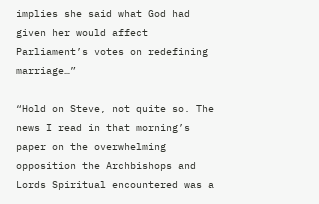implies she said what God had given her would affect Parliament’s votes on redefining marriage…”

“Hold on Steve, not quite so. The news I read in that morning’s paper on the overwhelming opposition the Archbishops and Lords Spiritual encountered was a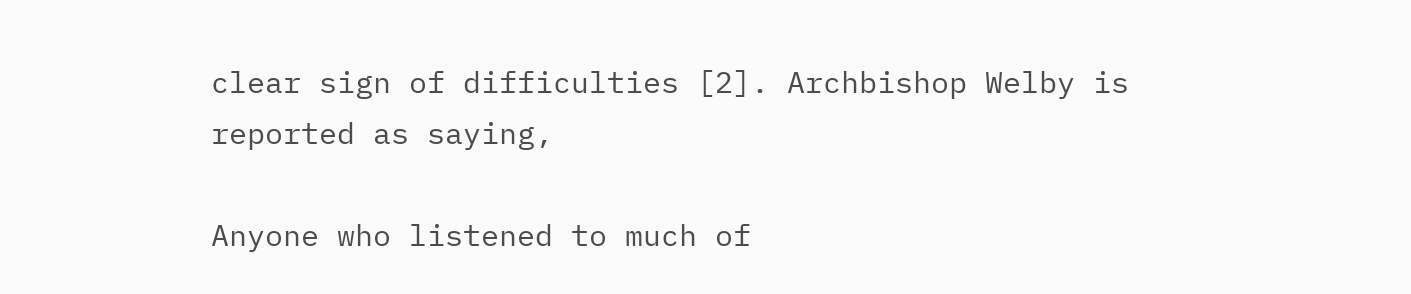clear sign of difficulties [2]. Archbishop Welby is reported as saying,

Anyone who listened to much of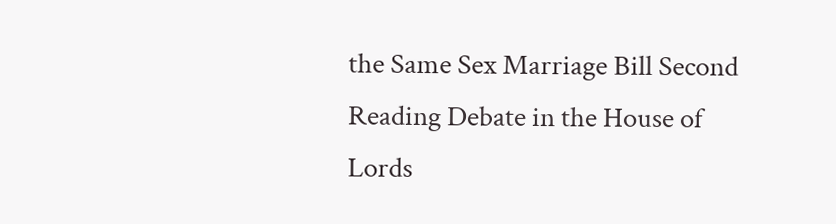the Same Sex Marriage Bill Second Reading Debate in the House of Lords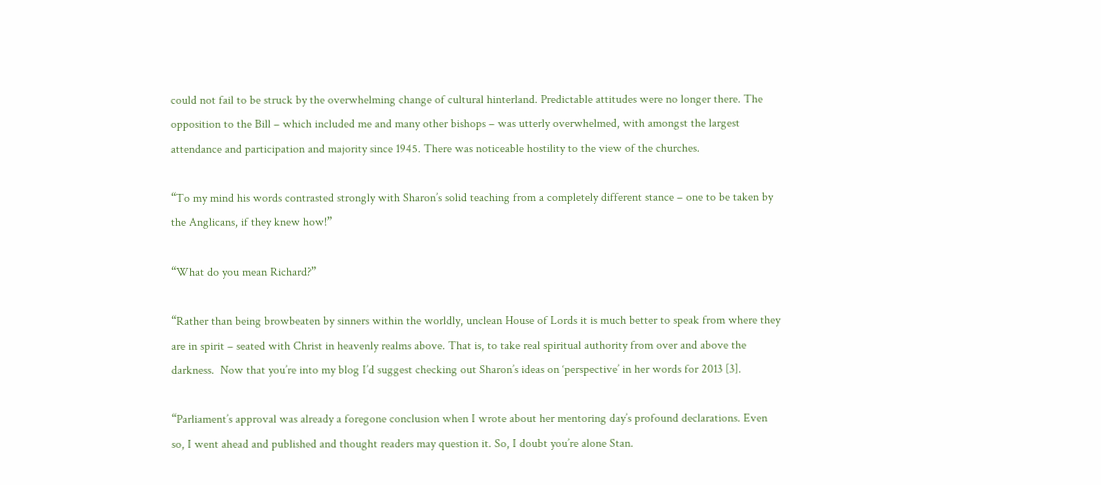could not fail to be struck by the overwhelming change of cultural hinterland. Predictable attitudes were no longer there. The opposition to the Bill – which included me and many other bishops – was utterly overwhelmed, with amongst the largest attendance and participation and majority since 1945. There was noticeable hostility to the view of the churches.

“To my mind his words contrasted strongly with Sharon’s solid teaching from a completely different stance – one to be taken by the Anglicans, if they knew how!”

“What do you mean Richard?”

“Rather than being browbeaten by sinners within the worldly, unclean House of Lords it is much better to speak from where they are in spirit – seated with Christ in heavenly realms above. That is, to take real spiritual authority from over and above the darkness.  Now that you’re into my blog I’d suggest checking out Sharon’s ideas on ‘perspective’ in her words for 2013 [3].

“Parliament’s approval was already a foregone conclusion when I wrote about her mentoring day’s profound declarations. Even so, I went ahead and published and thought readers may question it. So, I doubt you’re alone Stan.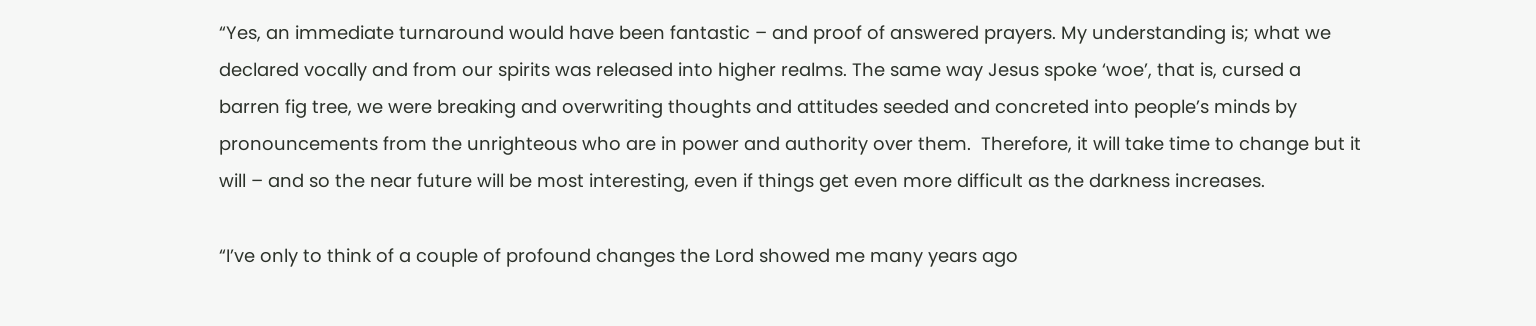“Yes, an immediate turnaround would have been fantastic – and proof of answered prayers. My understanding is; what we declared vocally and from our spirits was released into higher realms. The same way Jesus spoke ‘woe’, that is, cursed a barren fig tree, we were breaking and overwriting thoughts and attitudes seeded and concreted into people’s minds by pronouncements from the unrighteous who are in power and authority over them.  Therefore, it will take time to change but it will – and so the near future will be most interesting, even if things get even more difficult as the darkness increases.

“I’ve only to think of a couple of profound changes the Lord showed me many years ago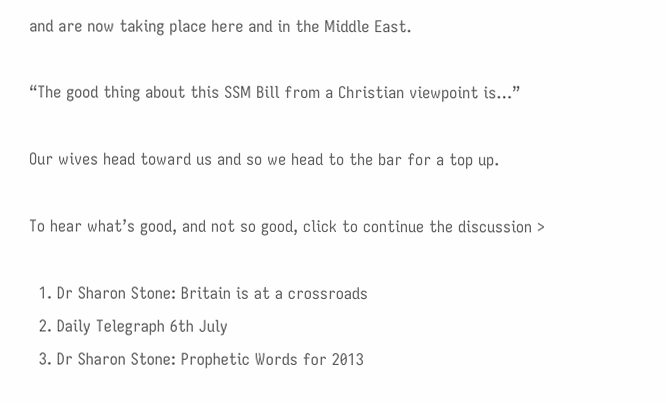and are now taking place here and in the Middle East.

“The good thing about this SSM Bill from a Christian viewpoint is…”

Our wives head toward us and so we head to the bar for a top up.

To hear what’s good, and not so good, click to continue the discussion >

  1. Dr Sharon Stone: Britain is at a crossroads
  2. Daily Telegraph 6th July
  3. Dr Sharon Stone: Prophetic Words for 2013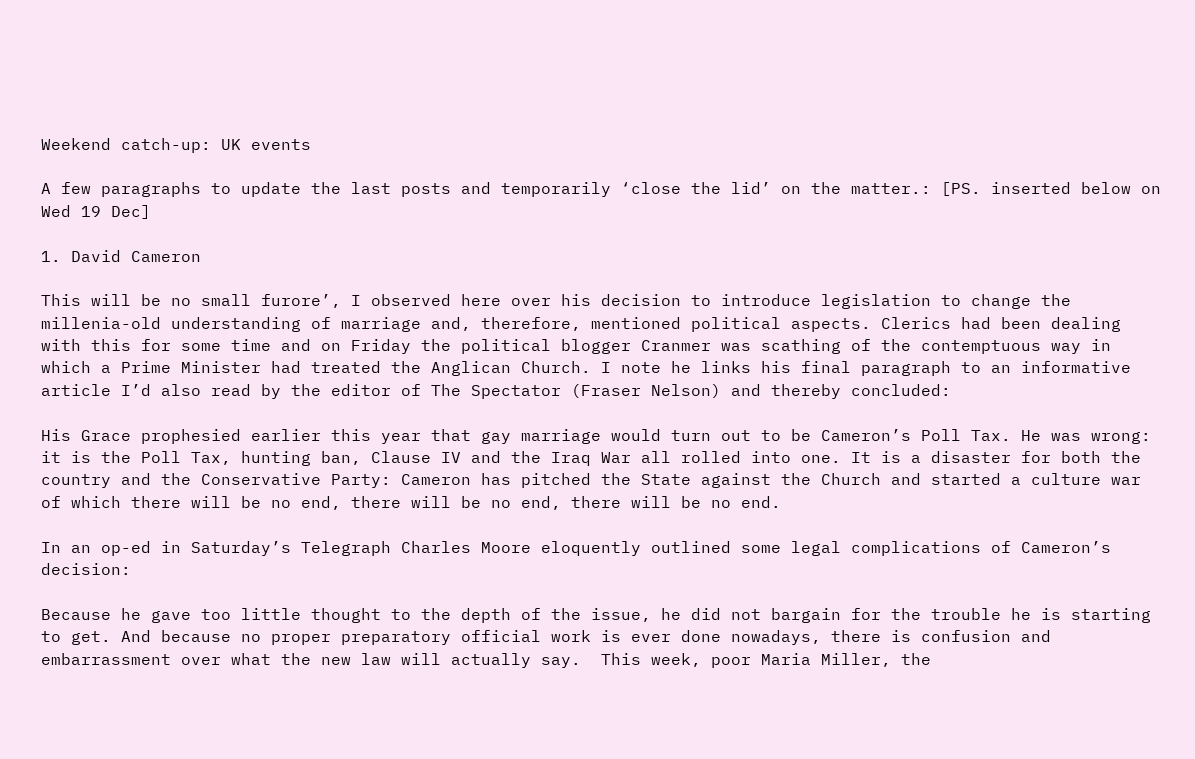Weekend catch-up: UK events

A few paragraphs to update the last posts and temporarily ‘close the lid’ on the matter.: [PS. inserted below on Wed 19 Dec]

1. David Cameron

This will be no small furore’, I observed here over his decision to introduce legislation to change the millenia-old understanding of marriage and, therefore, mentioned political aspects. Clerics had been dealing with this for some time and on Friday the political blogger Cranmer was scathing of the contemptuous way in which a Prime Minister had treated the Anglican Church. I note he links his final paragraph to an informative article I’d also read by the editor of The Spectator (Fraser Nelson) and thereby concluded:

His Grace prophesied earlier this year that gay marriage would turn out to be Cameron’s Poll Tax. He was wrong: it is the Poll Tax, hunting ban, Clause IV and the Iraq War all rolled into one. It is a disaster for both the country and the Conservative Party: Cameron has pitched the State against the Church and started a culture war of which there will be no end, there will be no end, there will be no end.

In an op-ed in Saturday’s Telegraph Charles Moore eloquently outlined some legal complications of Cameron’s decision:

Because he gave too little thought to the depth of the issue, he did not bargain for the trouble he is starting to get. And because no proper preparatory official work is ever done nowadays, there is confusion and embarrassment over what the new law will actually say.  This week, poor Maria Miller, the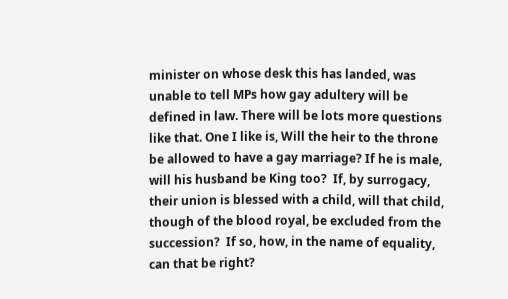minister on whose desk this has landed, was unable to tell MPs how gay adultery will be defined in law. There will be lots more questions like that. One I like is, Will the heir to the throne be allowed to have a gay marriage? If he is male, will his husband be King too?  If, by surrogacy, their union is blessed with a child, will that child, though of the blood royal, be excluded from the succession?  If so, how, in the name of equality, can that be right?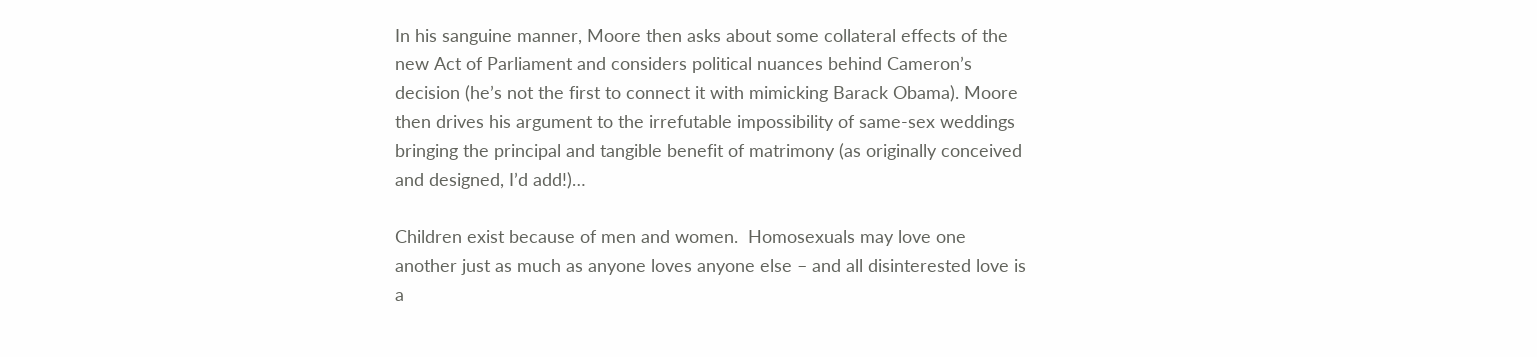In his sanguine manner, Moore then asks about some collateral effects of the new Act of Parliament and considers political nuances behind Cameron’s decision (he’s not the first to connect it with mimicking Barack Obama). Moore then drives his argument to the irrefutable impossibility of same-sex weddings bringing the principal and tangible benefit of matrimony (as originally conceived and designed, I’d add!)…

Children exist because of men and women.  Homosexuals may love one another just as much as anyone loves anyone else – and all disinterested love is a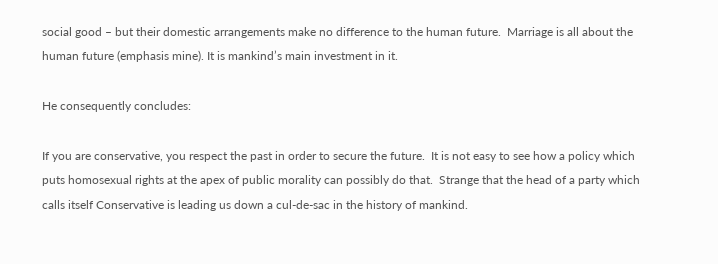social good – but their domestic arrangements make no difference to the human future.  Marriage is all about the human future (emphasis mine). It is mankind’s main investment in it.

He consequently concludes:

If you are conservative, you respect the past in order to secure the future.  It is not easy to see how a policy which puts homosexual rights at the apex of public morality can possibly do that.  Strange that the head of a party which calls itself Conservative is leading us down a cul-de-sac in the history of mankind.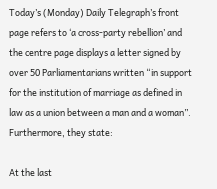Today’s (Monday) Daily Telegraph’s front page refers to ‘a cross-party rebellion’ and the centre page displays a letter signed by over 50 Parliamentarians written “in support for the institution of marriage as defined in law as a union between a man and a woman”. Furthermore, they state:

At the last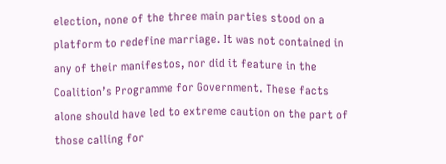election, none of the three main parties stood on a platform to redefine marriage. It was not contained in any of their manifestos, nor did it feature in the Coalition’s Programme for Government. These facts alone should have led to extreme caution on the part of those calling for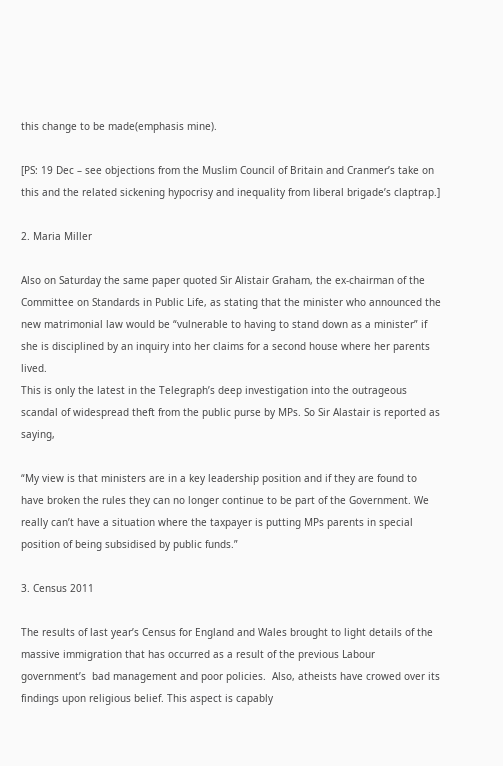this change to be made(emphasis mine).

[PS: 19 Dec – see objections from the Muslim Council of Britain and Cranmer’s take on this and the related sickening hypocrisy and inequality from liberal brigade’s claptrap.]

2. Maria Miller

Also on Saturday the same paper quoted Sir Alistair Graham, the ex-chairman of the Committee on Standards in Public Life, as stating that the minister who announced the  new matrimonial law would be “vulnerable to having to stand down as a minister” if she is disciplined by an inquiry into her claims for a second house where her parents lived.
This is only the latest in the Telegraph’s deep investigation into the outrageous scandal of widespread theft from the public purse by MPs. So Sir Alastair is reported as saying,

“My view is that ministers are in a key leadership position and if they are found to have broken the rules they can no longer continue to be part of the Government. We really can’t have a situation where the taxpayer is putting MPs parents in special position of being subsidised by public funds.”

3. Census 2011

The results of last year’s Census for England and Wales brought to light details of the massive immigration that has occurred as a result of the previous Labour government’s  bad management and poor policies.  Also, atheists have crowed over its findings upon religious belief. This aspect is capably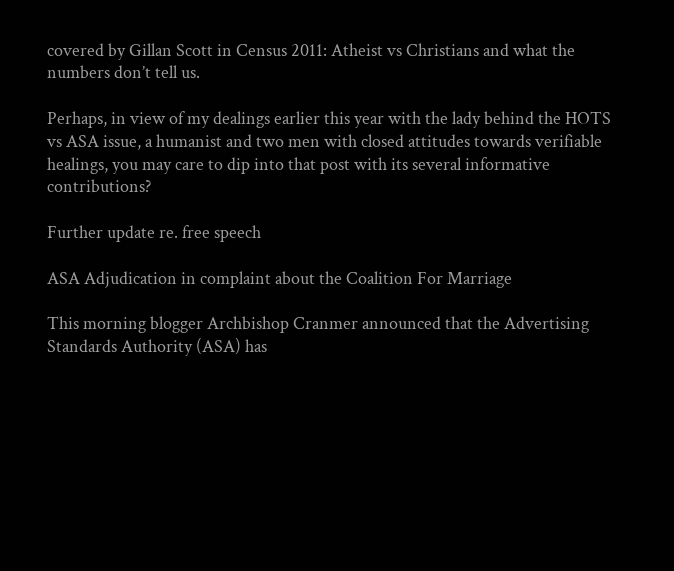covered by Gillan Scott in Census 2011: Atheist vs Christians and what the numbers don’t tell us.

Perhaps, in view of my dealings earlier this year with the lady behind the HOTS vs ASA issue, a humanist and two men with closed attitudes towards verifiable healings, you may care to dip into that post with its several informative contributions?

Further update re. free speech

ASA Adjudication in complaint about the Coalition For Marriage

This morning blogger Archbishop Cranmer announced that the Advertising Standards Authority (ASA) has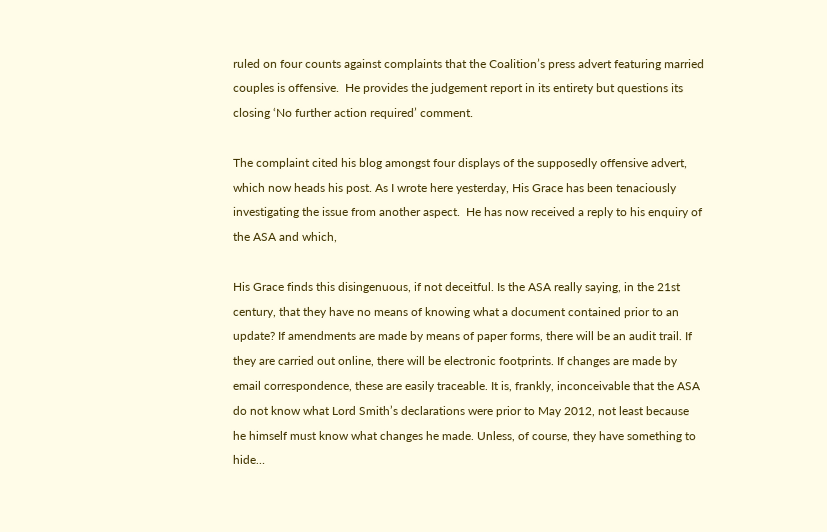ruled on four counts against complaints that the Coalition’s press advert featuring married couples is offensive.  He provides the judgement report in its entirety but questions its closing ‘No further action required’ comment.

The complaint cited his blog amongst four displays of the supposedly offensive advert, which now heads his post. As I wrote here yesterday, His Grace has been tenaciously investigating the issue from another aspect.  He has now received a reply to his enquiry of the ASA and which,

His Grace finds this disingenuous, if not deceitful. Is the ASA really saying, in the 21st century, that they have no means of knowing what a document contained prior to an update? If amendments are made by means of paper forms, there will be an audit trail. If they are carried out online, there will be electronic footprints. If changes are made by email correspondence, these are easily traceable. It is, frankly, inconceivable that the ASA do not know what Lord Smith’s declarations were prior to May 2012, not least because he himself must know what changes he made. Unless, of course, they have something to hide…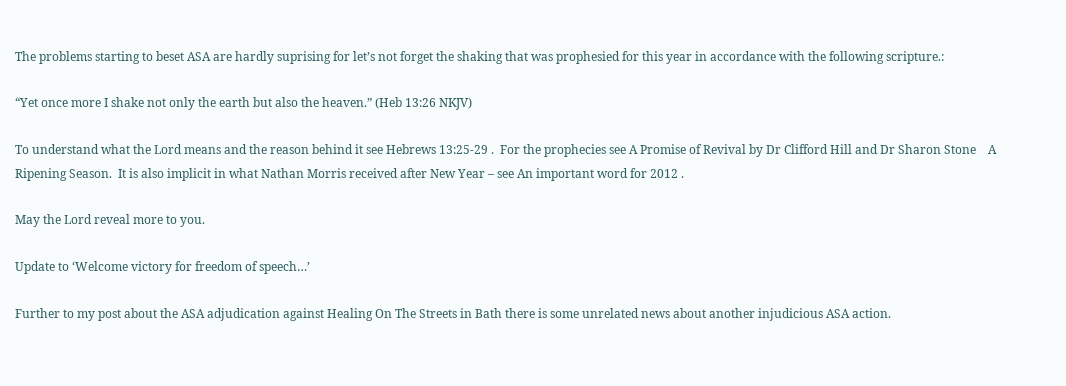The problems starting to beset ASA are hardly suprising for let’s not forget the shaking that was prophesied for this year in accordance with the following scripture.:

“Yet once more I shake not only the earth but also the heaven.” (Heb 13:26 NKJV)

To understand what the Lord means and the reason behind it see Hebrews 13:25-29 .  For the prophecies see A Promise of Revival by Dr Clifford Hill and Dr Sharon Stone    A Ripening Season.  It is also implicit in what Nathan Morris received after New Year – see An important word for 2012 .

May the Lord reveal more to you.

Update to ‘Welcome victory for freedom of speech…’

Further to my post about the ASA adjudication against Healing On The Streets in Bath there is some unrelated news about another injudicious ASA action.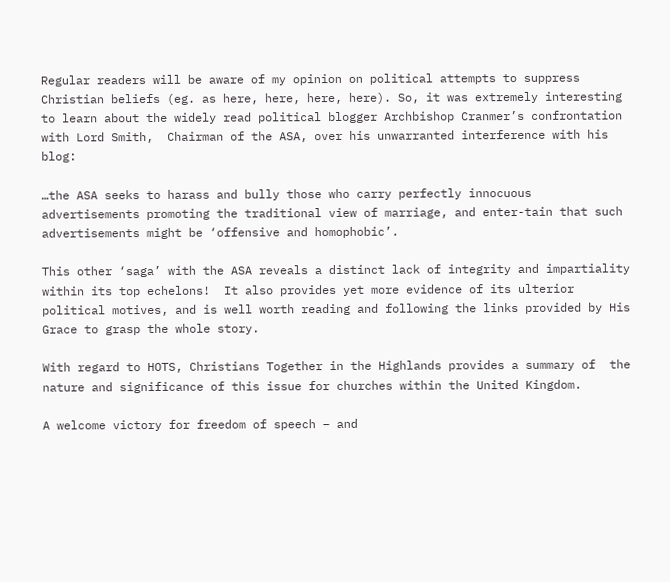Regular readers will be aware of my opinion on political attempts to suppress Christian beliefs (eg. as here, here, here, here). So, it was extremely interesting to learn about the widely read political blogger Archbishop Cranmer’s confrontation with Lord Smith,  Chairman of the ASA, over his unwarranted interference with his blog:

…the ASA seeks to harass and bully those who carry perfectly innocuous advertisements promoting the traditional view of marriage, and enter-tain that such advertisements might be ‘offensive and homophobic’.

This other ‘saga’ with the ASA reveals a distinct lack of integrity and impartiality within its top echelons!  It also provides yet more evidence of its ulterior political motives, and is well worth reading and following the links provided by His Grace to grasp the whole story.

With regard to HOTS, Christians Together in the Highlands provides a summary of  the nature and significance of this issue for churches within the United Kingdom.

A welcome victory for freedom of speech – and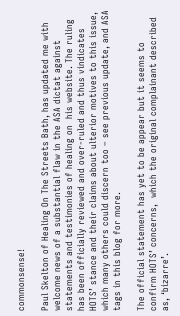commonsense!

Paul Skelton of Healing On The Streets Bath, has updated me with welcome news of a substantial flaw in the ASA dictat against statements and testimonies of healing on  his website. The ruling has been officially reviewed and over-ruled and thus vindicates HOTS’ stance and their claims about ulterior motives to this issue, which many others could discern too – see previous update, and ASA tags in this blog for more.

The official statement has yet to be appear but it seems to confirm HOTS’ concerns,  which the original complainant described as, ‘bizarre’.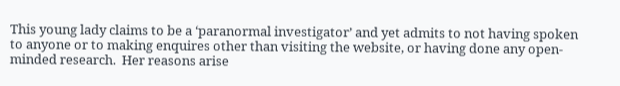This young lady claims to be a ‘paranormal investigator’ and yet admits to not having spoken to anyone or to making enquires other than visiting the website, or having done any open-minded research.  Her reasons arise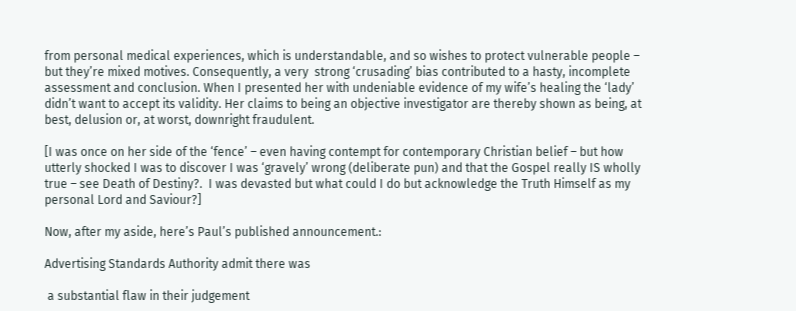from personal medical experiences, which is understandable, and so wishes to protect vulnerable people – but they’re mixed motives. Consequently, a very  strong ‘crusading’ bias contributed to a hasty, incomplete assessment and conclusion. When I presented her with undeniable evidence of my wife’s healing the ‘lady’ didn’t want to accept its validity. Her claims to being an objective investigator are thereby shown as being, at best, delusion or, at worst, downright fraudulent.

[I was once on her side of the ‘fence’ – even having contempt for contemporary Christian belief – but how utterly shocked I was to discover I was ‘gravely’ wrong (deliberate pun) and that the Gospel really IS wholly true – see Death of Destiny?.  I was devasted but what could I do but acknowledge the Truth Himself as my personal Lord and Saviour?]

Now, after my aside, here’s Paul’s published announcement.:

Advertising Standards Authority admit there was

 a substantial flaw in their judgement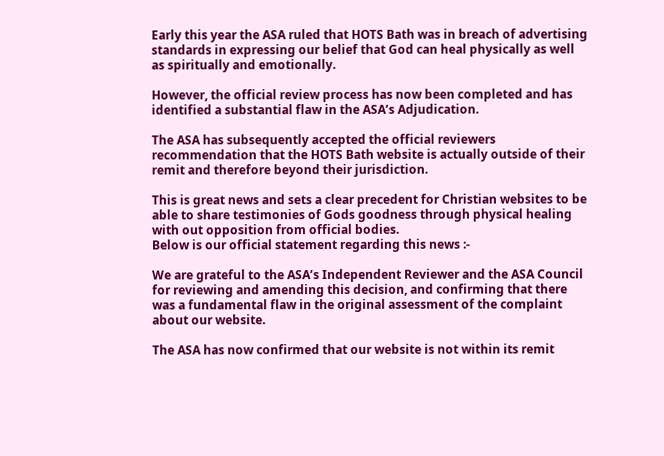Early this year the ASA ruled that HOTS Bath was in breach of advertising standards in expressing our belief that God can heal physically as well as spiritually and emotionally.

However, the official review process has now been completed and has identified a substantial flaw in the ASA’s Adjudication.

The ASA has subsequently accepted the official reviewers recommendation that the HOTS Bath website is actually outside of their remit and therefore beyond their jurisdiction.

This is great news and sets a clear precedent for Christian websites to be able to share testimonies of Gods goodness through physical healing with out opposition from official bodies.
Below is our official statement regarding this news :-

We are grateful to the ASA’s Independent Reviewer and the ASA Council for reviewing and amending this decision, and confirming that there was a fundamental flaw in the original assessment of the complaint about our website.

The ASA has now confirmed that our website is not within its remit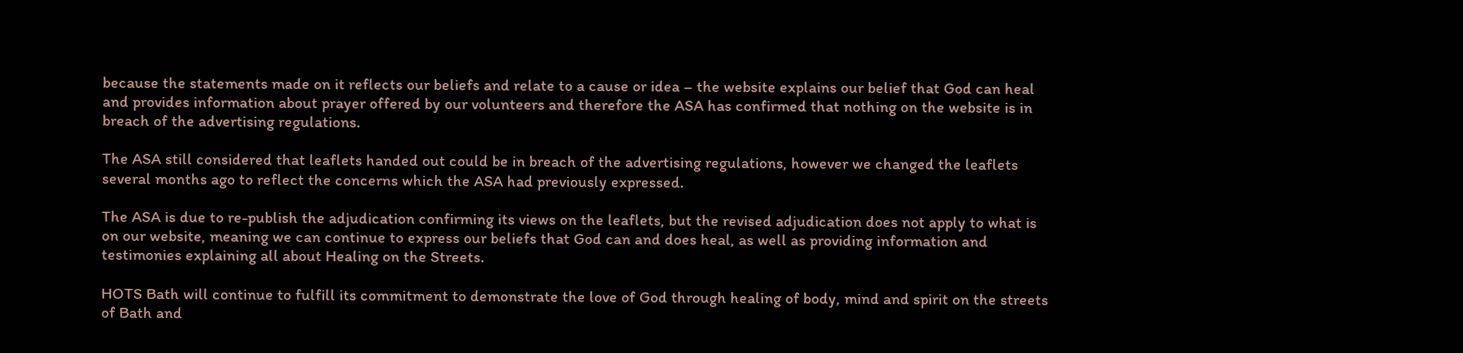because the statements made on it reflects our beliefs and relate to a cause or idea – the website explains our belief that God can heal and provides information about prayer offered by our volunteers and therefore the ASA has confirmed that nothing on the website is in breach of the advertising regulations.

The ASA still considered that leaflets handed out could be in breach of the advertising regulations, however we changed the leaflets several months ago to reflect the concerns which the ASA had previously expressed.

The ASA is due to re-publish the adjudication confirming its views on the leaflets, but the revised adjudication does not apply to what is on our website, meaning we can continue to express our beliefs that God can and does heal, as well as providing information and testimonies explaining all about Healing on the Streets.

HOTS Bath will continue to fulfill its commitment to demonstrate the love of God through healing of body, mind and spirit on the streets of Bath and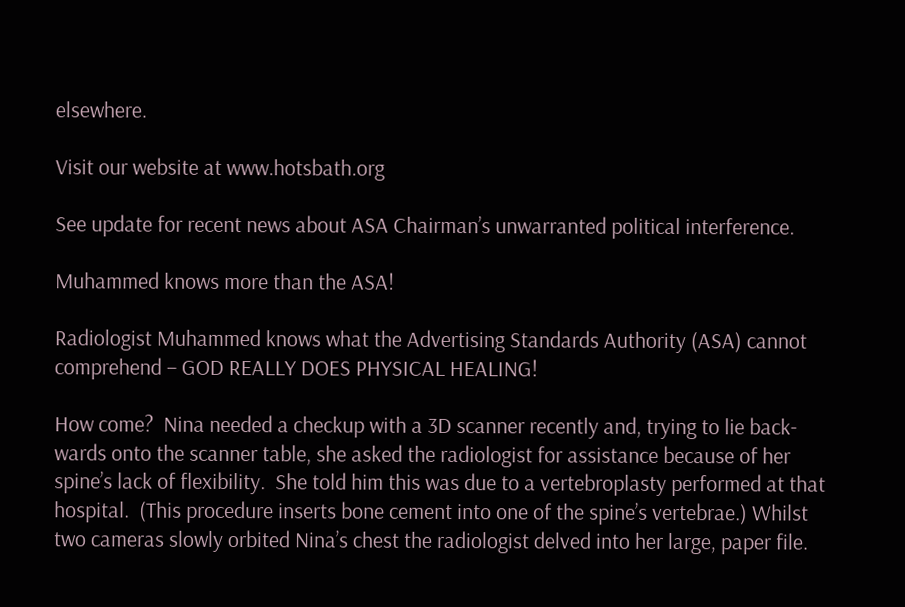elsewhere.

Visit our website at www.hotsbath.org

See update for recent news about ASA Chairman’s unwarranted political interference.

Muhammed knows more than the ASA!

Radiologist Muhammed knows what the Advertising Standards Authority (ASA) cannot comprehend – GOD REALLY DOES PHYSICAL HEALING!

How come?  Nina needed a checkup with a 3D scanner recently and, trying to lie back-wards onto the scanner table, she asked the radiologist for assistance because of her spine’s lack of flexibility.  She told him this was due to a vertebroplasty performed at that hospital.  (This procedure inserts bone cement into one of the spine’s vertebrae.) Whilst two cameras slowly orbited Nina’s chest the radiologist delved into her large, paper file.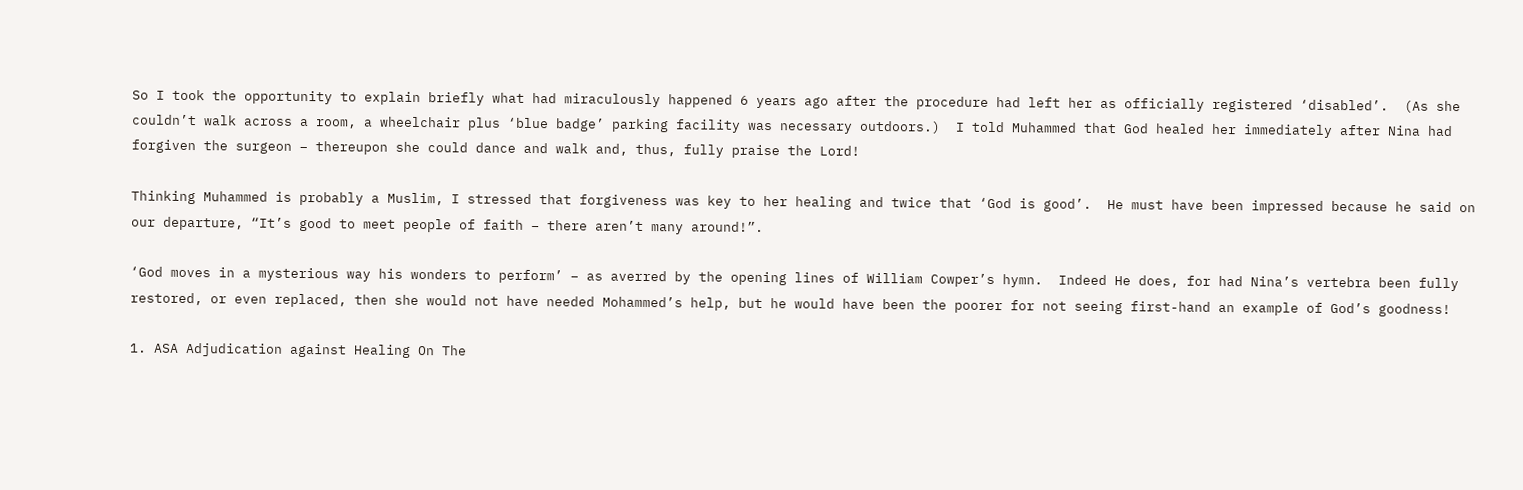So I took the opportunity to explain briefly what had miraculously happened 6 years ago after the procedure had left her as officially registered ‘disabled’.  (As she couldn’t walk across a room, a wheelchair plus ‘blue badge’ parking facility was necessary outdoors.)  I told Muhammed that God healed her immediately after Nina had forgiven the surgeon – thereupon she could dance and walk and, thus, fully praise the Lord!

Thinking Muhammed is probably a Muslim, I stressed that forgiveness was key to her healing and twice that ‘God is good’.  He must have been impressed because he said on our departure, “It’s good to meet people of faith – there aren’t many around!”.

‘God moves in a mysterious way his wonders to perform’ – as averred by the opening lines of William Cowper’s hymn.  Indeed He does, for had Nina’s vertebra been fully restored, or even replaced, then she would not have needed Mohammed’s help, but he would have been the poorer for not seeing first-hand an example of God’s goodness!

1. ASA Adjudication against Healing On The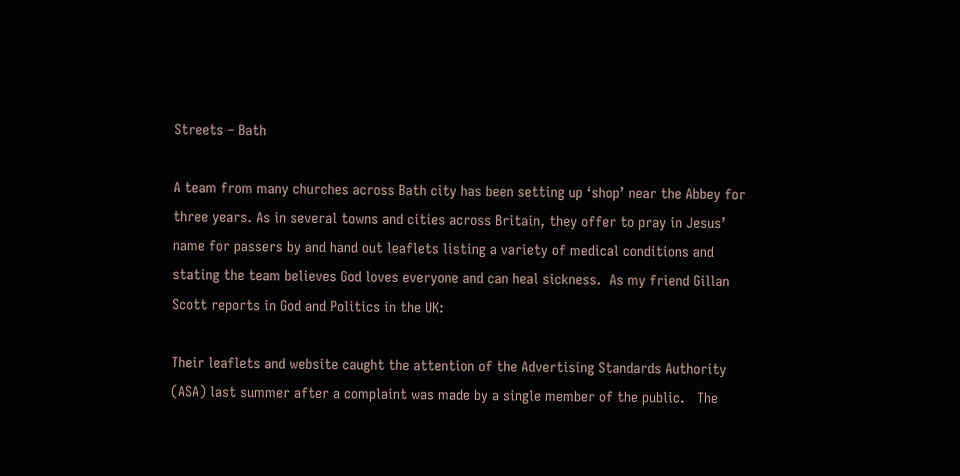Streets – Bath

A team from many churches across Bath city has been setting up ‘shop’ near the Abbey for three years. As in several towns and cities across Britain, they offer to pray in Jesus’ name for passers by and hand out leaflets listing a variety of medical conditions and  stating the team believes God loves everyone and can heal sickness.  As my friend Gillan Scott reports in God and Politics in the UK:

Their leaflets and website caught the attention of the Advertising Standards Authority (ASA) last summer after a complaint was made by a single member of the public.   The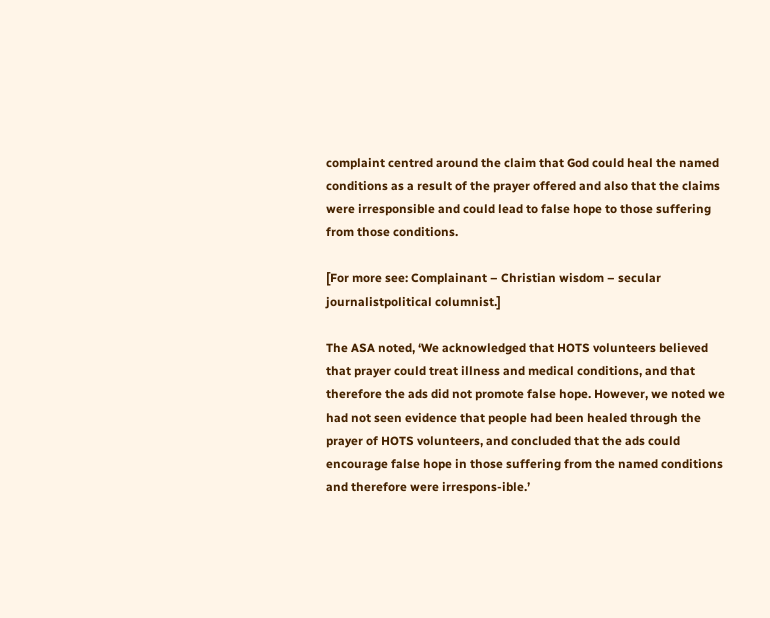complaint centred around the claim that God could heal the named conditions as a result of the prayer offered and also that the claims were irresponsible and could lead to false hope to those suffering from those conditions.

[For more see: Complainant – Christian wisdom – secular journalistpolitical columnist.]

The ASA noted, ‘We acknowledged that HOTS volunteers believed that prayer could treat illness and medical conditions, and that therefore the ads did not promote false hope. However, we noted we had not seen evidence that people had been healed through the prayer of HOTS volunteers, and concluded that the ads could encourage false hope in those suffering from the named conditions and therefore were irrespons-ible.’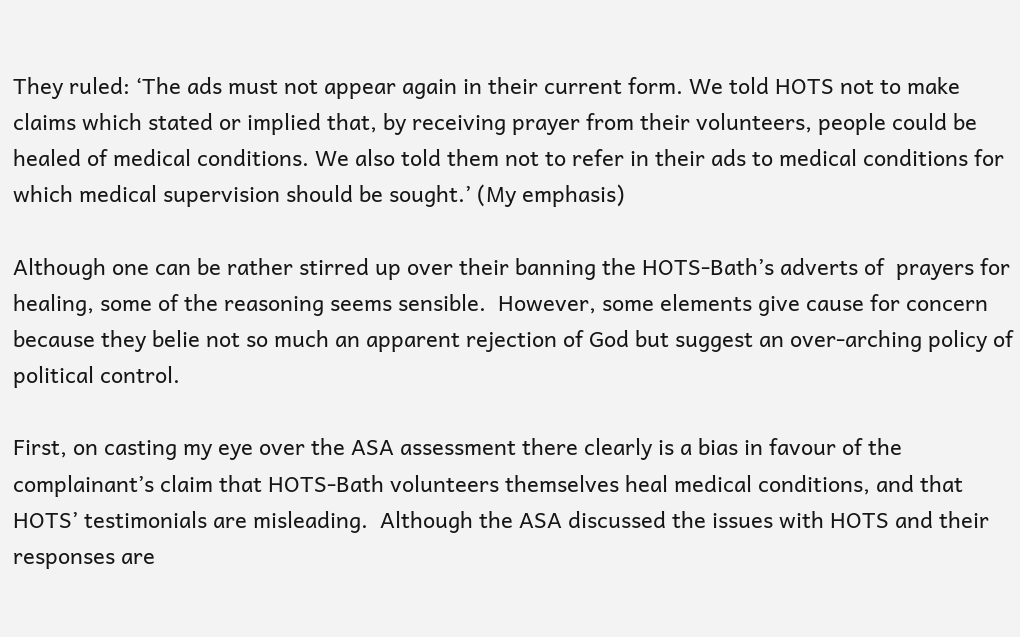They ruled: ‘The ads must not appear again in their current form. We told HOTS not to make claims which stated or implied that, by receiving prayer from their volunteers, people could be healed of medical conditions. We also told them not to refer in their ads to medical conditions for which medical supervision should be sought.’ (My emphasis)

Although one can be rather stirred up over their banning the HOTS-Bath’s adverts of  prayers for healing, some of the reasoning seems sensible.  However, some elements give cause for concern because they belie not so much an apparent rejection of God but suggest an over-arching policy of political control.

First, on casting my eye over the ASA assessment there clearly is a bias in favour of the complainant’s claim that HOTS-Bath volunteers themselves heal medical conditions, and that HOTS’ testimonials are misleading.  Although the ASA discussed the issues with HOTS and their responses are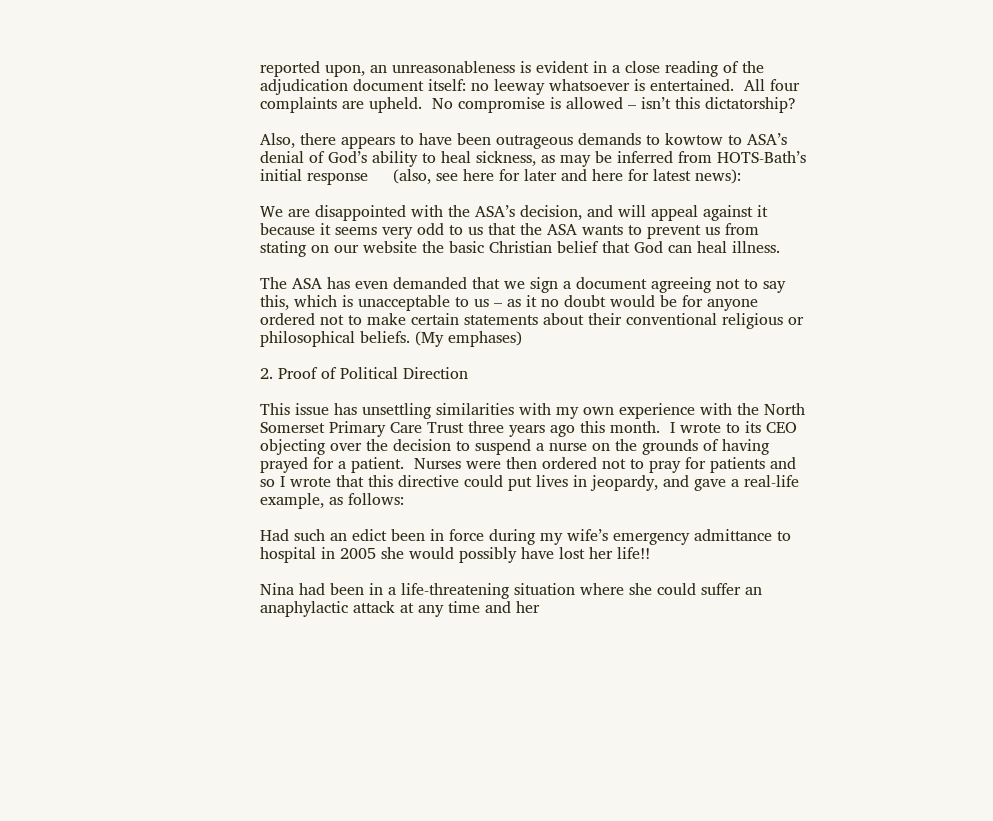reported upon, an unreasonableness is evident in a close reading of the adjudication document itself: no leeway whatsoever is entertained.  All four complaints are upheld.  No compromise is allowed – isn’t this dictatorship?

Also, there appears to have been outrageous demands to kowtow to ASA’s denial of God’s ability to heal sickness, as may be inferred from HOTS-Bath’s initial response     (also, see here for later and here for latest news):

We are disappointed with the ASA’s decision, and will appeal against it because it seems very odd to us that the ASA wants to prevent us from stating on our website the basic Christian belief that God can heal illness.

The ASA has even demanded that we sign a document agreeing not to say this, which is unacceptable to us – as it no doubt would be for anyone ordered not to make certain statements about their conventional religious or philosophical beliefs. (My emphases)

2. Proof of Political Direction

This issue has unsettling similarities with my own experience with the North Somerset Primary Care Trust three years ago this month.  I wrote to its CEO objecting over the decision to suspend a nurse on the grounds of having prayed for a patient.  Nurses were then ordered not to pray for patients and so I wrote that this directive could put lives in jeopardy, and gave a real-life example, as follows:

Had such an edict been in force during my wife’s emergency admittance to hospital in 2005 she would possibly have lost her life!!

Nina had been in a life-threatening situation where she could suffer an anaphylactic attack at any time and her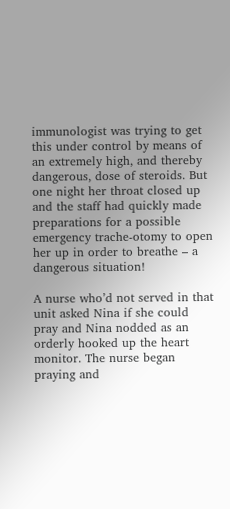immunologist was trying to get this under control by means of an extremely high, and thereby dangerous, dose of steroids. But one night her throat closed up and the staff had quickly made preparations for a possible emergency trache-otomy to open her up in order to breathe – a dangerous situation!

A nurse who’d not served in that unit asked Nina if she could pray and Nina nodded as an orderly hooked up the heart monitor. The nurse began praying and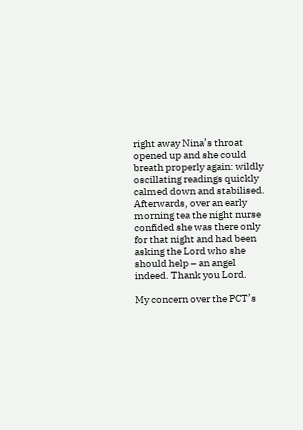right away Nina’s throat opened up and she could breath properly again: wildly oscillating readings quickly calmed down and stabilised.  Afterwards, over an early morning tea the night nurse confided she was there only for that night and had been asking the Lord who she should help – an angel indeed. Thank you Lord.

My concern over the PCT’s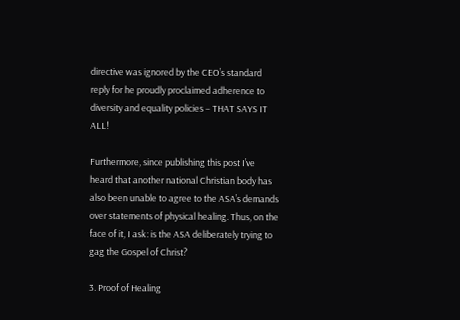directive was ignored by the CEO’s standard reply for he proudly proclaimed adherence to diversity and equality policies – THAT SAYS IT ALL!

Furthermore, since publishing this post I’ve heard that another national Christian body has also been unable to agree to the ASA’s demands over statements of physical healing. Thus, on the face of it, I ask: is the ASA deliberately trying to gag the Gospel of Christ?

3. Proof of Healing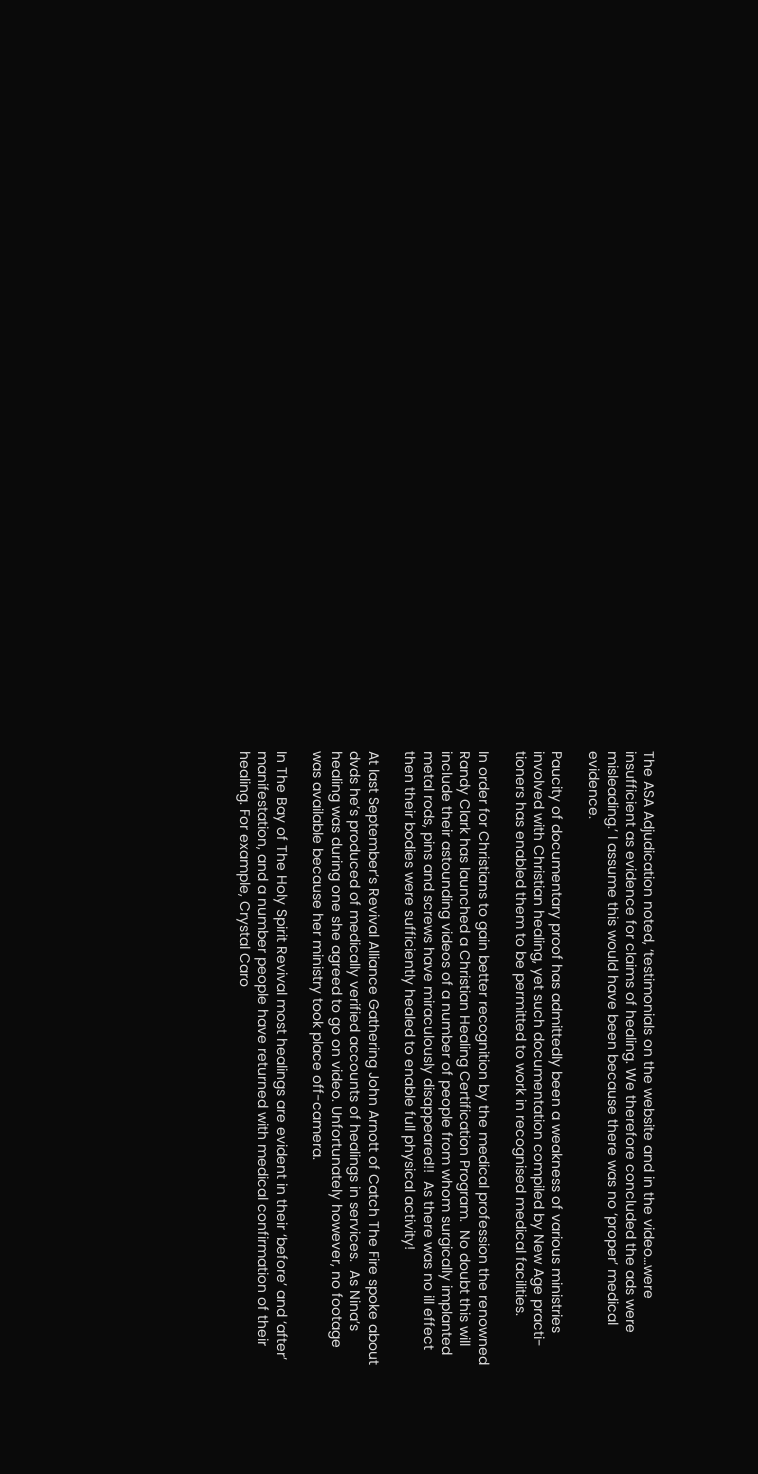The ASA Adjudication noted, ‘testimonials on the website and in the video…were insufficient as evidence for claims of healing. We therefore concluded the ads were misleading.’ I assume this would have been because there was no ‘proper’ medical evidence.

Paucity of documentary proof has admittedly been a weakness of various ministries involved with Christian healing, yet such documentation compiled by New Age practi-tioners has enabled them to be permitted to work in recognised medical facilities.

In order for Christians to gain better recognition by the medical profession the renowned Randy Clark has launched a Christian Healing Certification Program.  No doubt this will include their astounding videos of a number of people from whom surgically implanted metal rods, pins and screws have miraculously disappeared!!  As there was no ill effect then their bodies were sufficiently healed to enable full physical activity!

At last September’s Revival Alliance Gathering John Arnott of Catch The Fire spoke about dvds he’s produced of medically verified accounts of healings in services.  As Nina’s healing was during one she agreed to go on video. Unfortunately however, no footage was available because her ministry took place off-camera.

In The Bay of The Holy Spirit Revival most healings are evident in their ‘before’ and ‘after’ manifestation, and a number people have returned with medical confirmation of their healing. For example, Crystal Caro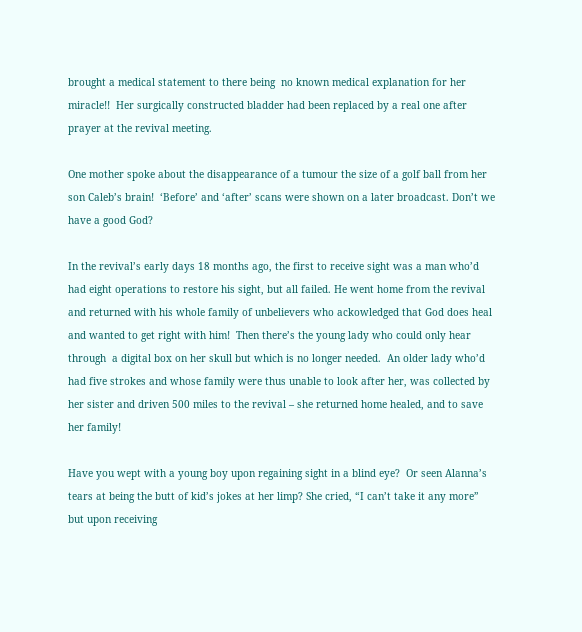brought a medical statement to there being  no known medical explanation for her miracle!!  Her surgically constructed bladder had been replaced by a real one after prayer at the revival meeting.

One mother spoke about the disappearance of a tumour the size of a golf ball from her son Caleb’s brain!  ‘Before’ and ‘after’ scans were shown on a later broadcast. Don’t we have a good God?

In the revival’s early days 18 months ago, the first to receive sight was a man who’d had eight operations to restore his sight, but all failed. He went home from the revival and returned with his whole family of unbelievers who ackowledged that God does heal and wanted to get right with him!  Then there’s the young lady who could only hear through  a digital box on her skull but which is no longer needed.  An older lady who’d had five strokes and whose family were thus unable to look after her, was collected by her sister and driven 500 miles to the revival – she returned home healed, and to save her family!

Have you wept with a young boy upon regaining sight in a blind eye?  Or seen Alanna’s tears at being the butt of kid’s jokes at her limp? She cried, “I can’t take it any more” but upon receiving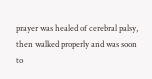prayer was healed of cerebral palsy, then walked properly and was soon to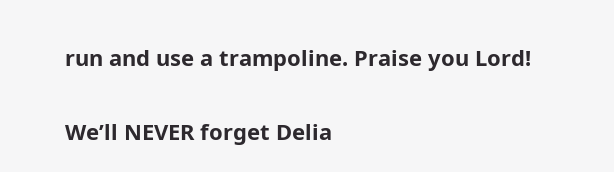run and use a trampoline. Praise you Lord!

We’ll NEVER forget Delia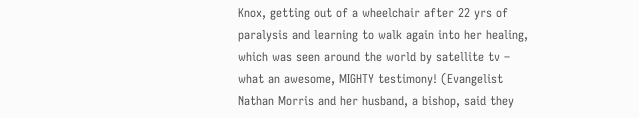Knox, getting out of a wheelchair after 22 yrs of paralysis and learning to walk again into her healing, which was seen around the world by satellite tv – what an awesome, MIGHTY testimony! (Evangelist Nathan Morris and her husband, a bishop, said they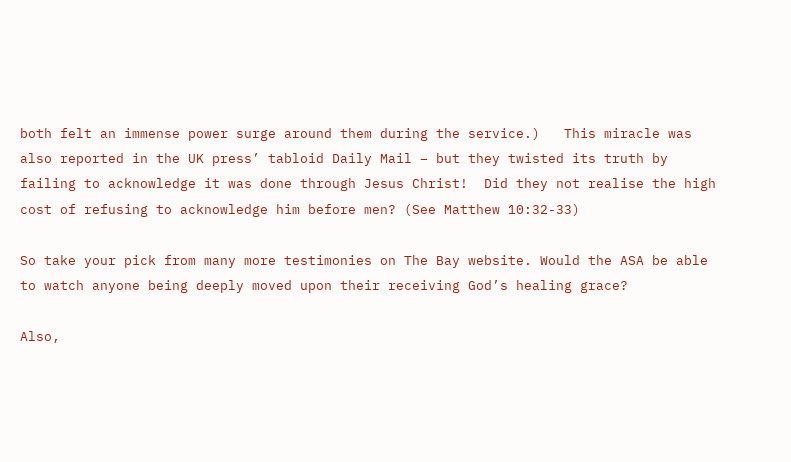both felt an immense power surge around them during the service.)   This miracle was also reported in the UK press’ tabloid Daily Mail – but they twisted its truth by failing to acknowledge it was done through Jesus Christ!  Did they not realise the high cost of refusing to acknowledge him before men? (See Matthew 10:32-33)

So take your pick from many more testimonies on The Bay website. Would the ASA be able to watch anyone being deeply moved upon their receiving God’s healing grace?

Also,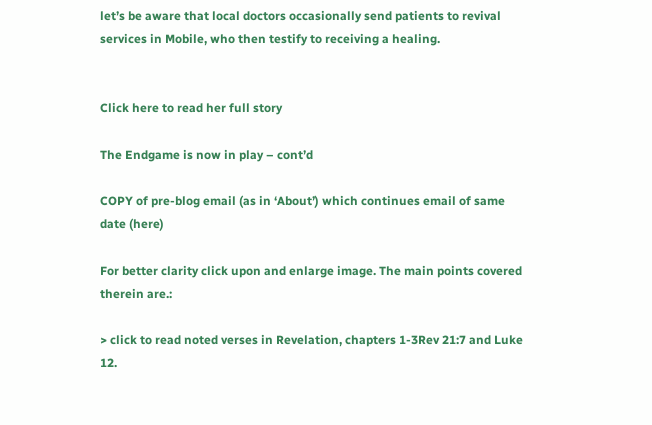let’s be aware that local doctors occasionally send patients to revival services in Mobile, who then testify to receiving a healing.


Click here to read her full story

The Endgame is now in play – cont’d

COPY of pre-blog email (as in ‘About’) which continues email of same date (here)

For better clarity click upon and enlarge image. The main points covered therein are.:

> click to read noted verses in Revelation, chapters 1-3Rev 21:7 and Luke 12.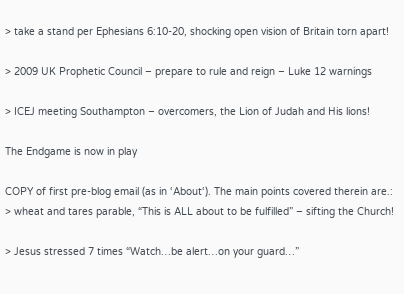> take a stand per Ephesians 6:10-20, shocking open vision of Britain torn apart!

> 2009 UK Prophetic Council – prepare to rule and reign – Luke 12 warnings

> ICEJ meeting Southampton – overcomers, the Lion of Judah and His lions!

The Endgame is now in play

COPY of first pre-blog email (as in ‘About‘). The main points covered therein are.: > wheat and tares parable, “This is ALL about to be fulfilled” – sifting the Church!

> Jesus stressed 7 times “Watch…be alert…on your guard…”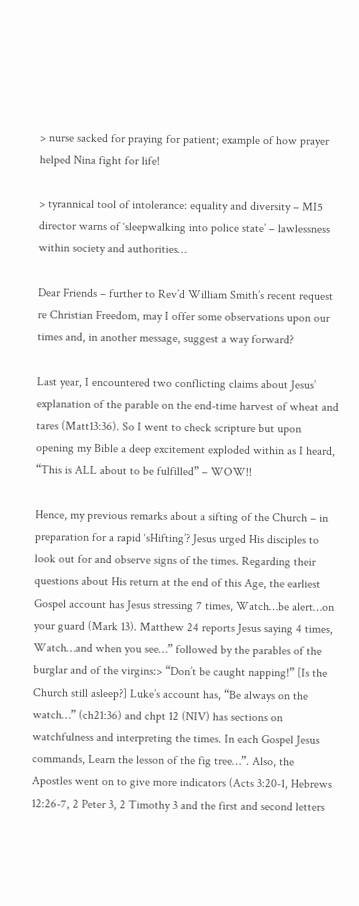> nurse sacked for praying for patient; example of how prayer helped Nina fight for life!

> tyrannical tool of intolerance: equality and diversity – MI5 director warns of ‘sleepwalking into police state’ – lawlessness within society and authorities…

Dear Friends – further to Rev’d William Smith’s recent request re Christian Freedom, may I offer some observations upon our times and, in another message, suggest a way forward?

Last year, I encountered two conflicting claims about Jesus’ explanation of the parable on the end-time harvest of wheat and tares (Matt13:36). So I went to check scripture but upon opening my Bible a deep excitement exploded within as I heard, “This is ALL about to be fulfilled” – WOW!!

Hence, my previous remarks about a sifting of the Church – in preparation for a rapid ‘sHifting’? Jesus urged His disciples to look out for and observe signs of the times. Regarding their questions about His return at the end of this Age, the earliest Gospel account has Jesus stressing 7 times, Watch…be alert…on your guard (Mark 13). Matthew 24 reports Jesus saying 4 times, Watch…and when you see…” followed by the parables of the burglar and of the virgins:> “Don’t be caught napping!” [Is the Church still asleep?] Luke’s account has, “Be always on the watch…” (ch21:36) and chpt 12 (NIV) has sections on watchfulness and interpreting the times. In each Gospel Jesus commands, Learn the lesson of the fig tree…”. Also, the Apostles went on to give more indicators (Acts 3:20-1, Hebrews 12:26-7, 2 Peter 3, 2 Timothy 3 and the first and second letters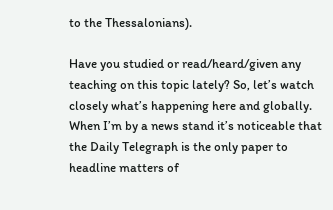to the Thessalonians).

Have you studied or read/heard/given any teaching on this topic lately? So, let’s watch closely what’s happening here and globally. When I’m by a news stand it’s noticeable that the Daily Telegraph is the only paper to headline matters of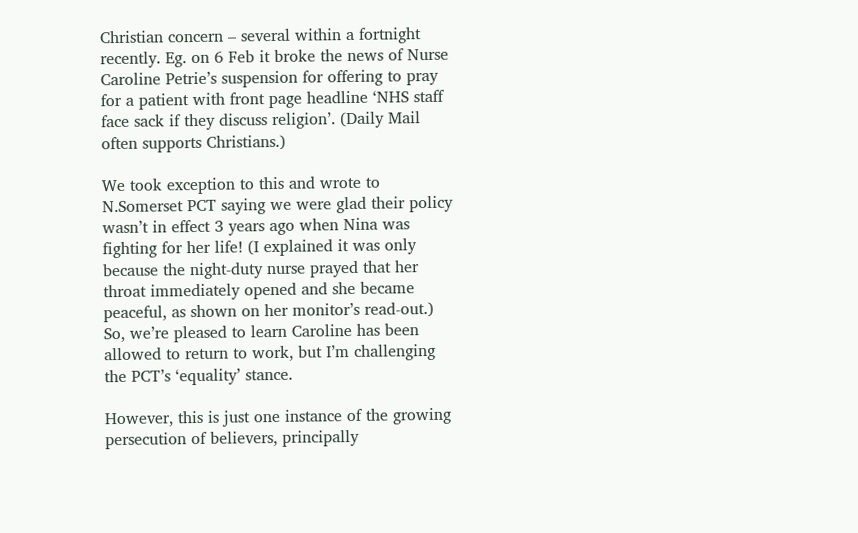Christian concern – several within a fortnight recently. Eg. on 6 Feb it broke the news of Nurse Caroline Petrie’s suspension for offering to pray for a patient with front page headline ‘NHS staff face sack if they discuss religion’. (Daily Mail often supports Christians.)

We took exception to this and wrote to N.Somerset PCT saying we were glad their policy wasn’t in effect 3 years ago when Nina was fighting for her life! (I explained it was only because the night-duty nurse prayed that her throat immediately opened and she became peaceful, as shown on her monitor’s read-out.)  So, we’re pleased to learn Caroline has been allowed to return to work, but I’m challenging the PCT’s ‘equality’ stance.

However, this is just one instance of the growing persecution of believers, principally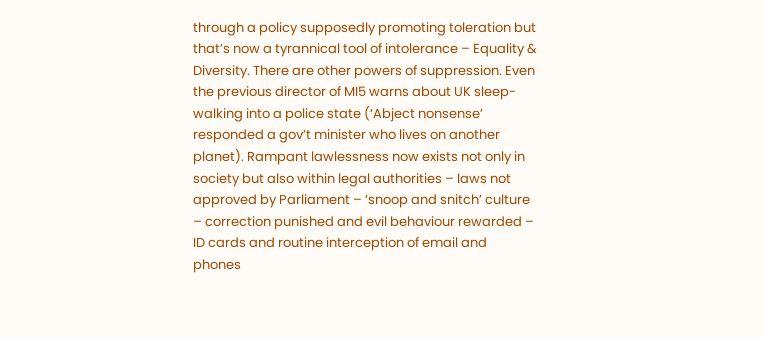through a policy supposedly promoting toleration but that’s now a tyrannical tool of intolerance – Equality & Diversity. There are other powers of suppression. Even the previous director of MI5 warns about UK sleep-walking into a police state (‘Abject nonsense’ responded a gov’t minister who lives on another planet). Rampant lawlessness now exists not only in society but also within legal authorities – laws not approved by Parliament – ‘snoop and snitch’ culture – correction punished and evil behaviour rewarded – ID cards and routine interception of email and phones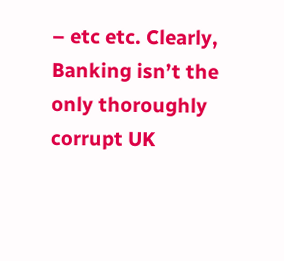– etc etc. Clearly, Banking isn’t the only thoroughly corrupt UK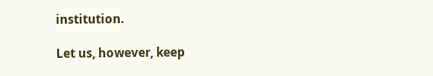institution.

Let us, however, keep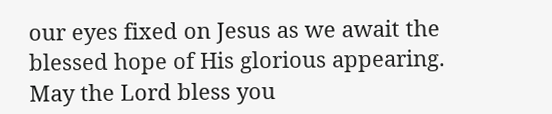our eyes fixed on Jesus as we await the blessed hope of His glorious appearing. May the Lord bless you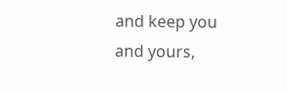and keep you and yours,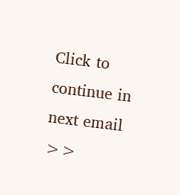Click to continue in next email  >>